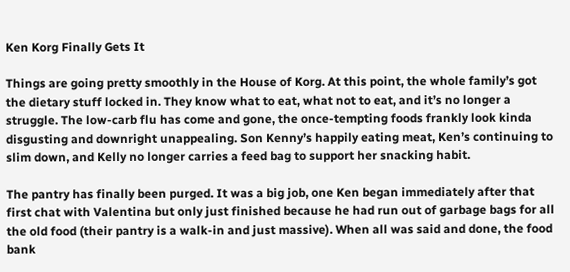Ken Korg Finally Gets It

Things are going pretty smoothly in the House of Korg. At this point, the whole family’s got the dietary stuff locked in. They know what to eat, what not to eat, and it’s no longer a struggle. The low-carb flu has come and gone, the once-tempting foods frankly look kinda disgusting and downright unappealing. Son Kenny’s happily eating meat, Ken’s continuing to slim down, and Kelly no longer carries a feed bag to support her snacking habit.

The pantry has finally been purged. It was a big job, one Ken began immediately after that first chat with Valentina but only just finished because he had run out of garbage bags for all the old food (their pantry is a walk-in and just massive). When all was said and done, the food bank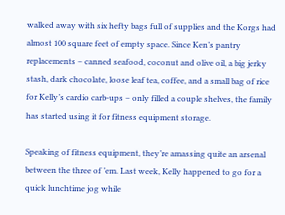walked away with six hefty bags full of supplies and the Korgs had almost 100 square feet of empty space. Since Ken’s pantry replacements – canned seafood, coconut and olive oil, a big jerky stash, dark chocolate, loose leaf tea, coffee, and a small bag of rice for Kelly’s cardio carb-ups – only filled a couple shelves, the family has started using it for fitness equipment storage.

Speaking of fitness equipment, they’re amassing quite an arsenal between the three of ’em. Last week, Kelly happened to go for a quick lunchtime jog while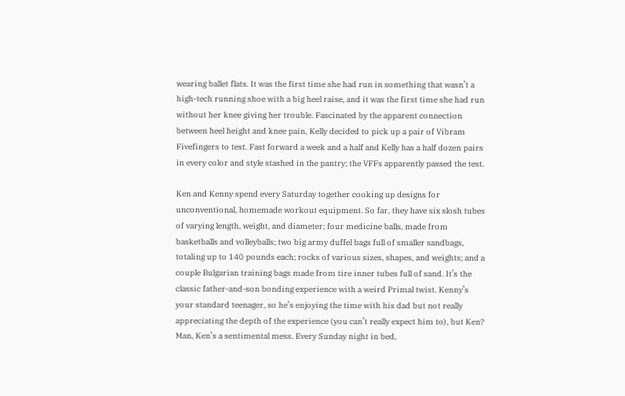wearing ballet flats. It was the first time she had run in something that wasn’t a high-tech running shoe with a big heel raise, and it was the first time she had run without her knee giving her trouble. Fascinated by the apparent connection between heel height and knee pain, Kelly decided to pick up a pair of Vibram Fivefingers to test. Fast forward a week and a half and Kelly has a half dozen pairs in every color and style stashed in the pantry; the VFFs apparently passed the test.

Ken and Kenny spend every Saturday together cooking up designs for unconventional, homemade workout equipment. So far, they have six slosh tubes of varying length, weight, and diameter; four medicine balls, made from basketballs and volleyballs; two big army duffel bags full of smaller sandbags, totaling up to 140 pounds each; rocks of various sizes, shapes, and weights; and a couple Bulgarian training bags made from tire inner tubes full of sand. It’s the classic father-and-son bonding experience with a weird Primal twist. Kenny’s your standard teenager, so he’s enjoying the time with his dad but not really appreciating the depth of the experience (you can’t really expect him to), but Ken? Man, Ken’s a sentimental mess. Every Sunday night in bed,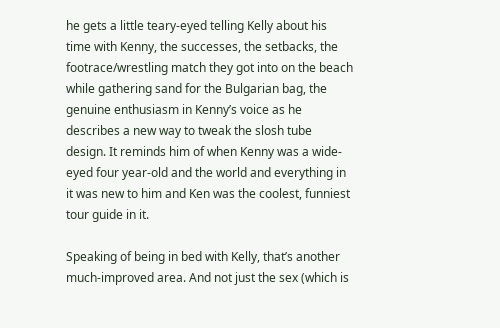he gets a little teary-eyed telling Kelly about his time with Kenny, the successes, the setbacks, the footrace/wrestling match they got into on the beach while gathering sand for the Bulgarian bag, the genuine enthusiasm in Kenny’s voice as he describes a new way to tweak the slosh tube design. It reminds him of when Kenny was a wide-eyed four year-old and the world and everything in it was new to him and Ken was the coolest, funniest tour guide in it.

Speaking of being in bed with Kelly, that’s another much-improved area. And not just the sex (which is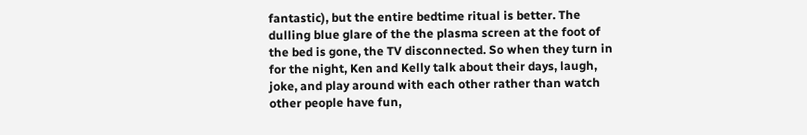fantastic), but the entire bedtime ritual is better. The dulling blue glare of the the plasma screen at the foot of the bed is gone, the TV disconnected. So when they turn in for the night, Ken and Kelly talk about their days, laugh, joke, and play around with each other rather than watch other people have fun,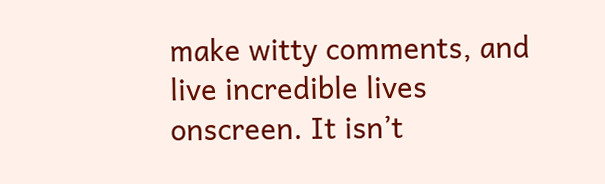make witty comments, and live incredible lives onscreen. It isn’t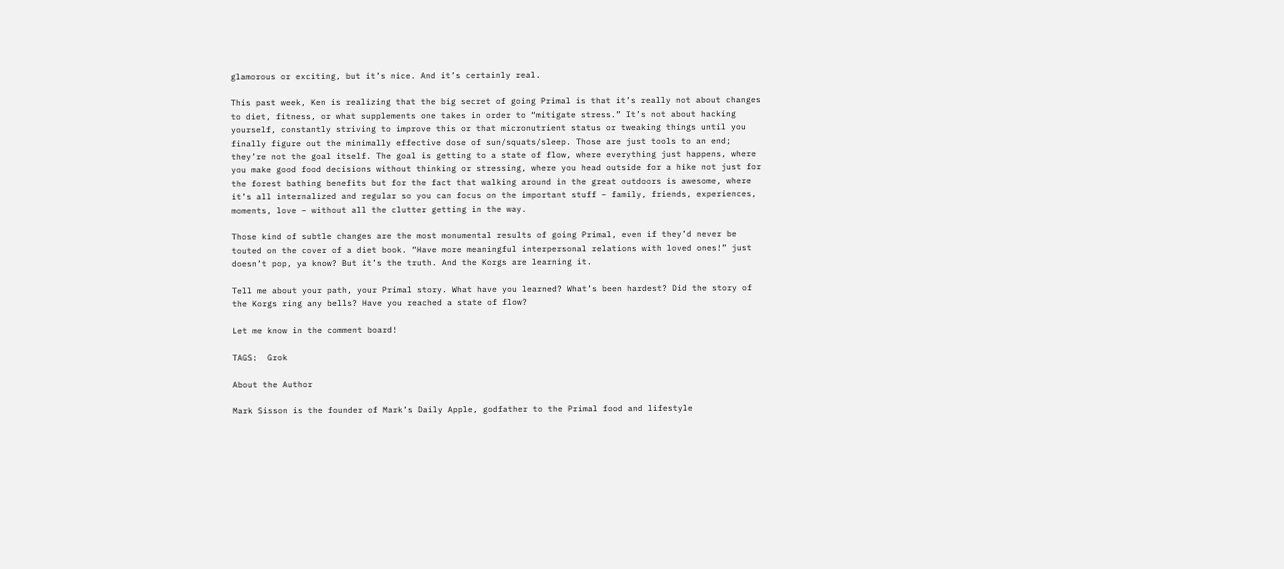glamorous or exciting, but it’s nice. And it’s certainly real.

This past week, Ken is realizing that the big secret of going Primal is that it’s really not about changes to diet, fitness, or what supplements one takes in order to “mitigate stress.” It’s not about hacking yourself, constantly striving to improve this or that micronutrient status or tweaking things until you finally figure out the minimally effective dose of sun/squats/sleep. Those are just tools to an end; they’re not the goal itself. The goal is getting to a state of flow, where everything just happens, where you make good food decisions without thinking or stressing, where you head outside for a hike not just for the forest bathing benefits but for the fact that walking around in the great outdoors is awesome, where it’s all internalized and regular so you can focus on the important stuff – family, friends, experiences, moments, love – without all the clutter getting in the way.

Those kind of subtle changes are the most monumental results of going Primal, even if they’d never be touted on the cover of a diet book. “Have more meaningful interpersonal relations with loved ones!” just doesn’t pop, ya know? But it’s the truth. And the Korgs are learning it.

Tell me about your path, your Primal story. What have you learned? What’s been hardest? Did the story of the Korgs ring any bells? Have you reached a state of flow?

Let me know in the comment board!

TAGS:  Grok

About the Author

Mark Sisson is the founder of Mark’s Daily Apple, godfather to the Primal food and lifestyle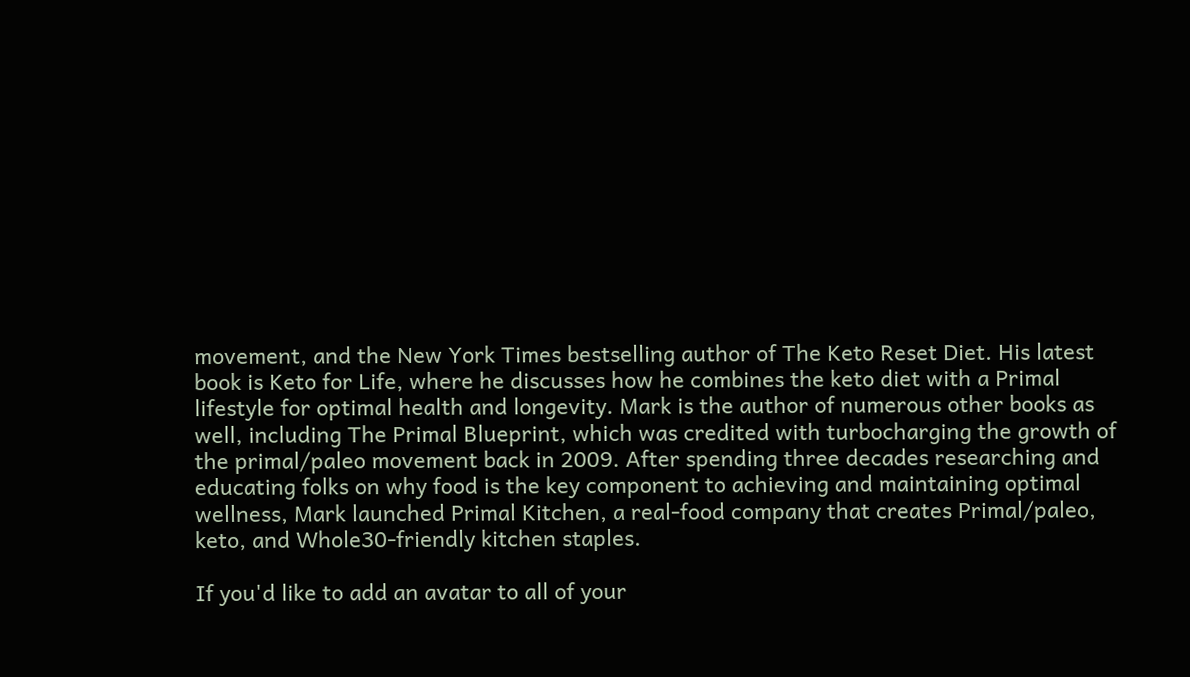movement, and the New York Times bestselling author of The Keto Reset Diet. His latest book is Keto for Life, where he discusses how he combines the keto diet with a Primal lifestyle for optimal health and longevity. Mark is the author of numerous other books as well, including The Primal Blueprint, which was credited with turbocharging the growth of the primal/paleo movement back in 2009. After spending three decades researching and educating folks on why food is the key component to achieving and maintaining optimal wellness, Mark launched Primal Kitchen, a real-food company that creates Primal/paleo, keto, and Whole30-friendly kitchen staples.

If you'd like to add an avatar to all of your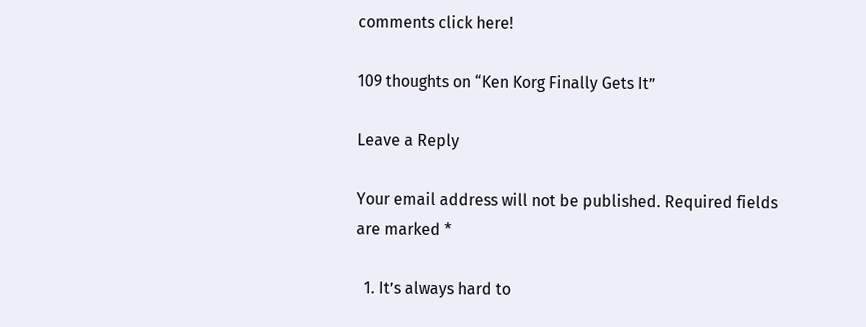comments click here!

109 thoughts on “Ken Korg Finally Gets It”

Leave a Reply

Your email address will not be published. Required fields are marked *

  1. It’s always hard to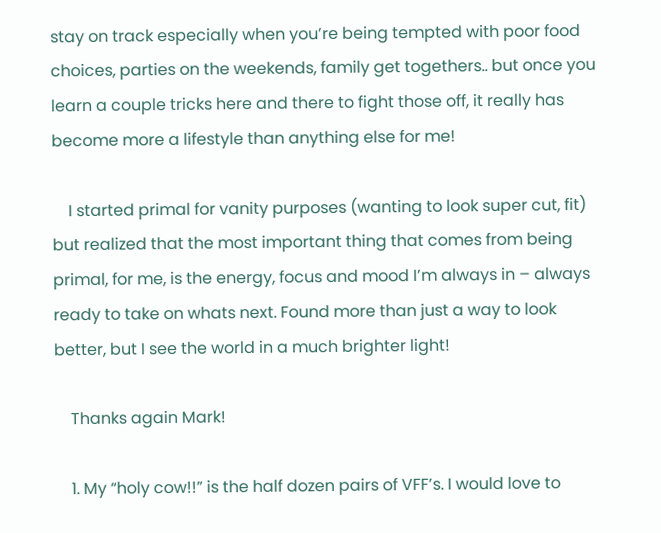stay on track especially when you’re being tempted with poor food choices, parties on the weekends, family get togethers.. but once you learn a couple tricks here and there to fight those off, it really has become more a lifestyle than anything else for me!

    I started primal for vanity purposes (wanting to look super cut, fit) but realized that the most important thing that comes from being primal, for me, is the energy, focus and mood I’m always in – always ready to take on whats next. Found more than just a way to look better, but I see the world in a much brighter light!

    Thanks again Mark!

    1. My “holy cow!!” is the half dozen pairs of VFF’s. I would love to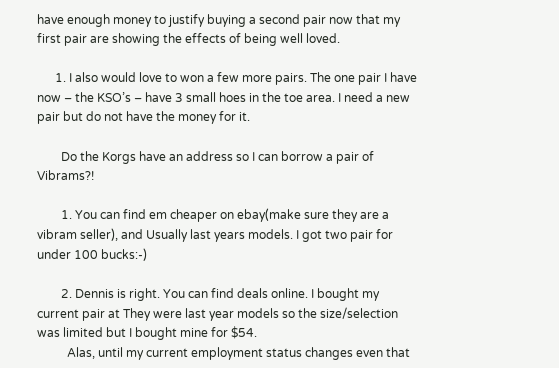have enough money to justify buying a second pair now that my first pair are showing the effects of being well loved.

      1. I also would love to won a few more pairs. The one pair I have now – the KSO’s – have 3 small hoes in the toe area. I need a new pair but do not have the money for it.

        Do the Korgs have an address so I can borrow a pair of Vibrams?!

        1. You can find em cheaper on ebay(make sure they are a vibram seller), and Usually last years models. I got two pair for under 100 bucks:-)

        2. Dennis is right. You can find deals online. I bought my current pair at They were last year models so the size/selection was limited but I bought mine for $54.
          Alas, until my current employment status changes even that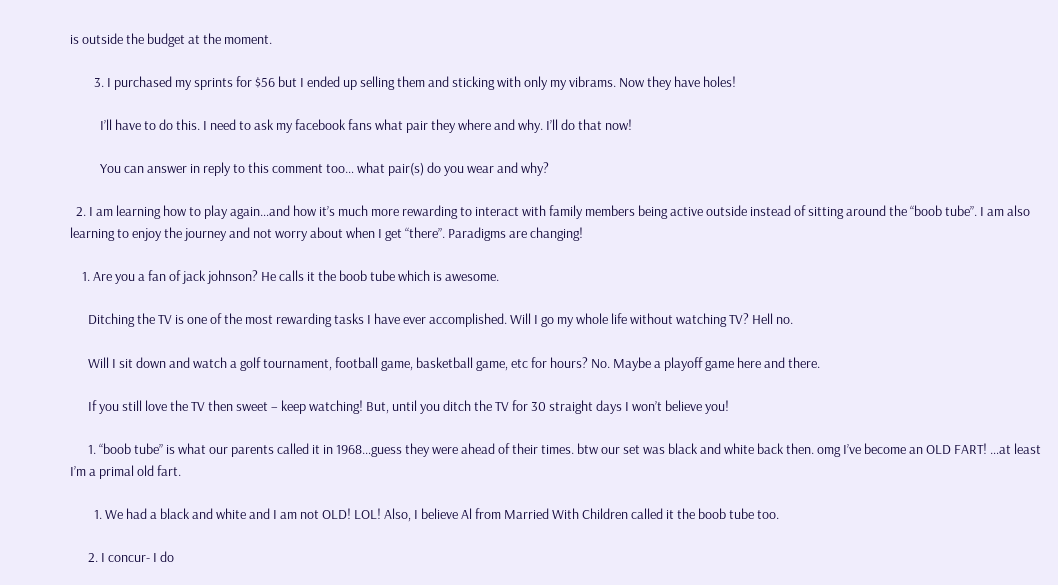is outside the budget at the moment.

        3. I purchased my sprints for $56 but I ended up selling them and sticking with only my vibrams. Now they have holes!

          I’ll have to do this. I need to ask my facebook fans what pair they where and why. I’ll do that now!

          You can answer in reply to this comment too… what pair(s) do you wear and why?

  2. I am learning how to play again…and how it’s much more rewarding to interact with family members being active outside instead of sitting around the “boob tube”. I am also learning to enjoy the journey and not worry about when I get “there”. Paradigms are changing!

    1. Are you a fan of jack johnson? He calls it the boob tube which is awesome.

      Ditching the TV is one of the most rewarding tasks I have ever accomplished. Will I go my whole life without watching TV? Hell no.

      Will I sit down and watch a golf tournament, football game, basketball game, etc for hours? No. Maybe a playoff game here and there.

      If you still love the TV then sweet – keep watching! But, until you ditch the TV for 30 straight days I won’t believe you!

      1. “boob tube” is what our parents called it in 1968…guess they were ahead of their times. btw our set was black and white back then. omg I’ve become an OLD FART! …at least I’m a primal old fart.

        1. We had a black and white and I am not OLD! LOL! Also, I believe Al from Married With Children called it the boob tube too.

      2. I concur- I do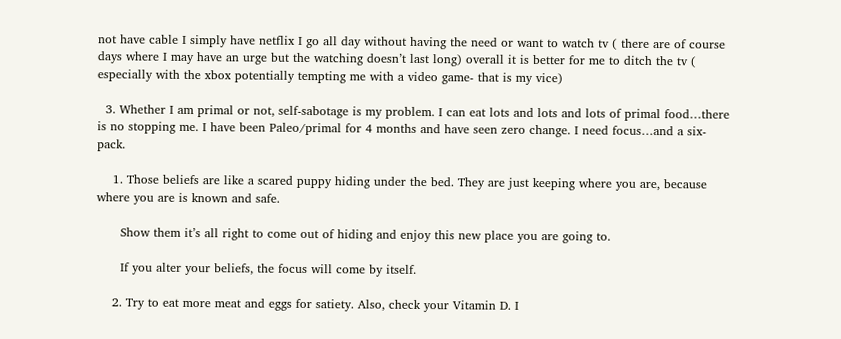not have cable I simply have netflix I go all day without having the need or want to watch tv ( there are of course days where I may have an urge but the watching doesn’t last long) overall it is better for me to ditch the tv ( especially with the xbox potentially tempting me with a video game- that is my vice)

  3. Whether I am primal or not, self-sabotage is my problem. I can eat lots and lots and lots of primal food…there is no stopping me. I have been Paleo/primal for 4 months and have seen zero change. I need focus…and a six-pack.

    1. Those beliefs are like a scared puppy hiding under the bed. They are just keeping where you are, because where you are is known and safe.

      Show them it’s all right to come out of hiding and enjoy this new place you are going to.

      If you alter your beliefs, the focus will come by itself.

    2. Try to eat more meat and eggs for satiety. Also, check your Vitamin D. I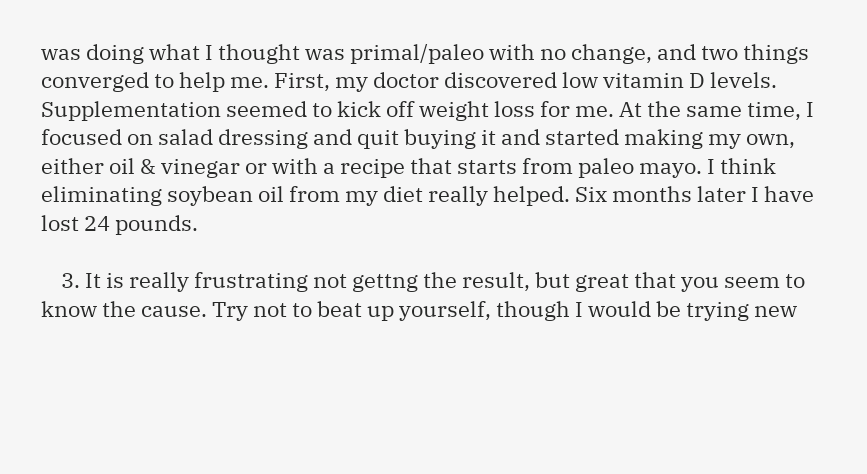was doing what I thought was primal/paleo with no change, and two things converged to help me. First, my doctor discovered low vitamin D levels. Supplementation seemed to kick off weight loss for me. At the same time, I focused on salad dressing and quit buying it and started making my own, either oil & vinegar or with a recipe that starts from paleo mayo. I think eliminating soybean oil from my diet really helped. Six months later I have lost 24 pounds.

    3. It is really frustrating not gettng the result, but great that you seem to know the cause. Try not to beat up yourself, though I would be trying new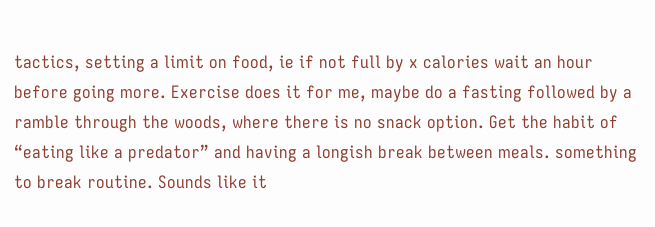tactics, setting a limit on food, ie if not full by x calories wait an hour before going more. Exercise does it for me, maybe do a fasting followed by a ramble through the woods, where there is no snack option. Get the habit of “eating like a predator” and having a longish break between meals. something to break routine. Sounds like it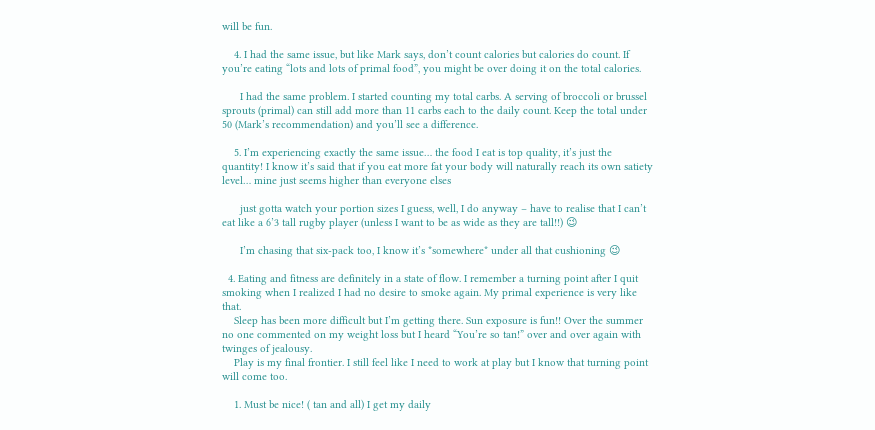will be fun.

    4. I had the same issue, but like Mark says, don’t count calories but calories do count. If you’re eating “lots and lots of primal food”, you might be over doing it on the total calories.

      I had the same problem. I started counting my total carbs. A serving of broccoli or brussel sprouts (primal) can still add more than 11 carbs each to the daily count. Keep the total under 50 (Mark’s recommendation) and you’ll see a difference.

    5. I’m experiencing exactly the same issue… the food I eat is top quality, it’s just the quantity! I know it’s said that if you eat more fat your body will naturally reach its own satiety level… mine just seems higher than everyone elses

      just gotta watch your portion sizes I guess, well, I do anyway – have to realise that I can’t eat like a 6’3 tall rugby player (unless I want to be as wide as they are tall!!) 😉

      I’m chasing that six-pack too, I know it’s *somewhere* under all that cushioning 😉

  4. Eating and fitness are definitely in a state of flow. I remember a turning point after I quit smoking when I realized I had no desire to smoke again. My primal experience is very like that.
    Sleep has been more difficult but I’m getting there. Sun exposure is fun!! Over the summer no one commented on my weight loss but I heard “You’re so tan!” over and over again with twinges of jealousy.
    Play is my final frontier. I still feel like I need to work at play but I know that turning point will come too.

    1. Must be nice! ( tan and all) I get my daily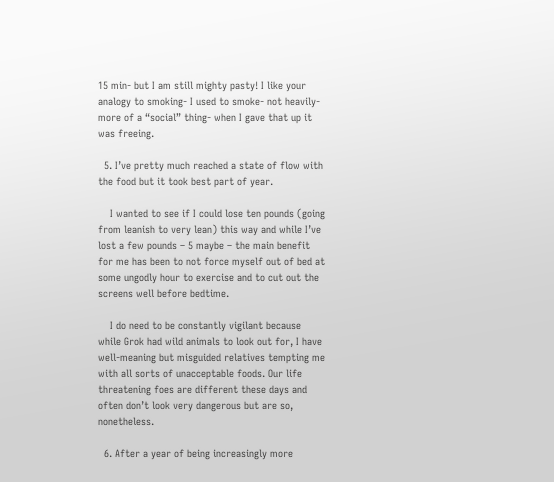15 min- but I am still mighty pasty! I like your analogy to smoking- I used to smoke- not heavily- more of a “social” thing- when I gave that up it was freeing.

  5. I’ve pretty much reached a state of flow with the food but it took best part of year.

    I wanted to see if I could lose ten pounds (going from leanish to very lean) this way and while I’ve lost a few pounds – 5 maybe – the main benefit for me has been to not force myself out of bed at some ungodly hour to exercise and to cut out the screens well before bedtime.

    I do need to be constantly vigilant because while Grok had wild animals to look out for, I have well-meaning but misguided relatives tempting me with all sorts of unacceptable foods. Our life threatening foes are different these days and often don’t look very dangerous but are so, nonetheless.

  6. After a year of being increasingly more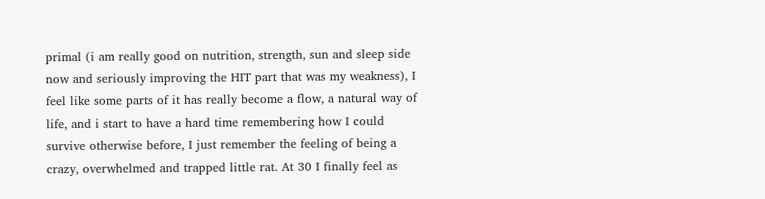primal (i am really good on nutrition, strength, sun and sleep side now and seriously improving the HIT part that was my weakness), I feel like some parts of it has really become a flow, a natural way of life, and i start to have a hard time remembering how I could survive otherwise before, I just remember the feeling of being a crazy, overwhelmed and trapped little rat. At 30 I finally feel as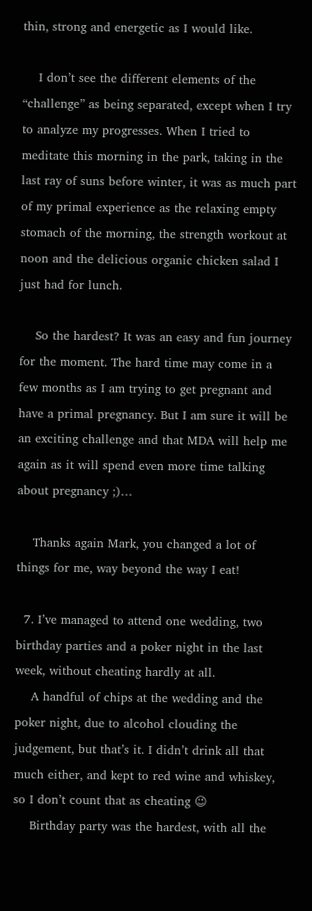thin, strong and energetic as I would like.

    I don’t see the different elements of the “challenge” as being separated, except when I try to analyze my progresses. When I tried to meditate this morning in the park, taking in the last ray of suns before winter, it was as much part of my primal experience as the relaxing empty stomach of the morning, the strength workout at noon and the delicious organic chicken salad I just had for lunch.

    So the hardest? It was an easy and fun journey for the moment. The hard time may come in a few months as I am trying to get pregnant and have a primal pregnancy. But I am sure it will be an exciting challenge and that MDA will help me again as it will spend even more time talking about pregnancy ;)…

    Thanks again Mark, you changed a lot of things for me, way beyond the way I eat!

  7. I’ve managed to attend one wedding, two birthday parties and a poker night in the last week, without cheating hardly at all.
    A handful of chips at the wedding and the poker night, due to alcohol clouding the judgement, but that’s it. I didn’t drink all that much either, and kept to red wine and whiskey, so I don’t count that as cheating 😉
    Birthday party was the hardest, with all the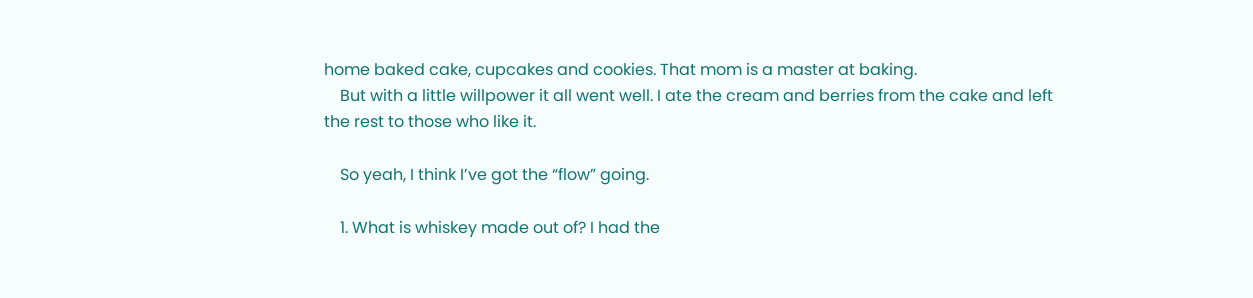home baked cake, cupcakes and cookies. That mom is a master at baking.
    But with a little willpower it all went well. I ate the cream and berries from the cake and left the rest to those who like it.

    So yeah, I think I’ve got the “flow” going.

    1. What is whiskey made out of? I had the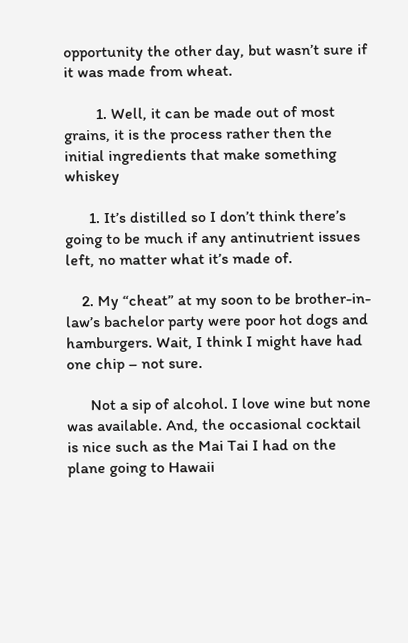opportunity the other day, but wasn’t sure if it was made from wheat.

        1. Well, it can be made out of most grains, it is the process rather then the initial ingredients that make something whiskey

      1. It’s distilled so I don’t think there’s going to be much if any antinutrient issues left, no matter what it’s made of.

    2. My “cheat” at my soon to be brother-in-law’s bachelor party were poor hot dogs and hamburgers. Wait, I think I might have had one chip – not sure.

      Not a sip of alcohol. I love wine but none was available. And, the occasional cocktail is nice such as the Mai Tai I had on the plane going to Hawaii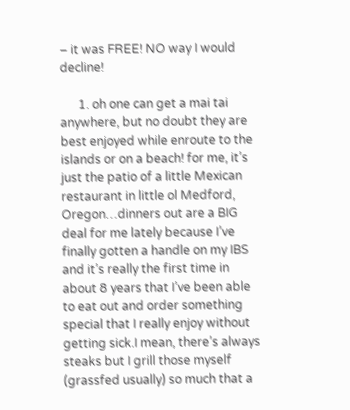– it was FREE! NO way I would decline!

      1. oh one can get a mai tai anywhere, but no doubt they are best enjoyed while enroute to the islands or on a beach! for me, it’s just the patio of a little Mexican restaurant in little ol Medford, Oregon…dinners out are a BIG deal for me lately because I’ve finally gotten a handle on my IBS and it’s really the first time in about 8 years that I’ve been able to eat out and order something special that I really enjoy without getting sick.I mean, there’s always steaks but I grill those myself (grassfed usually) so much that a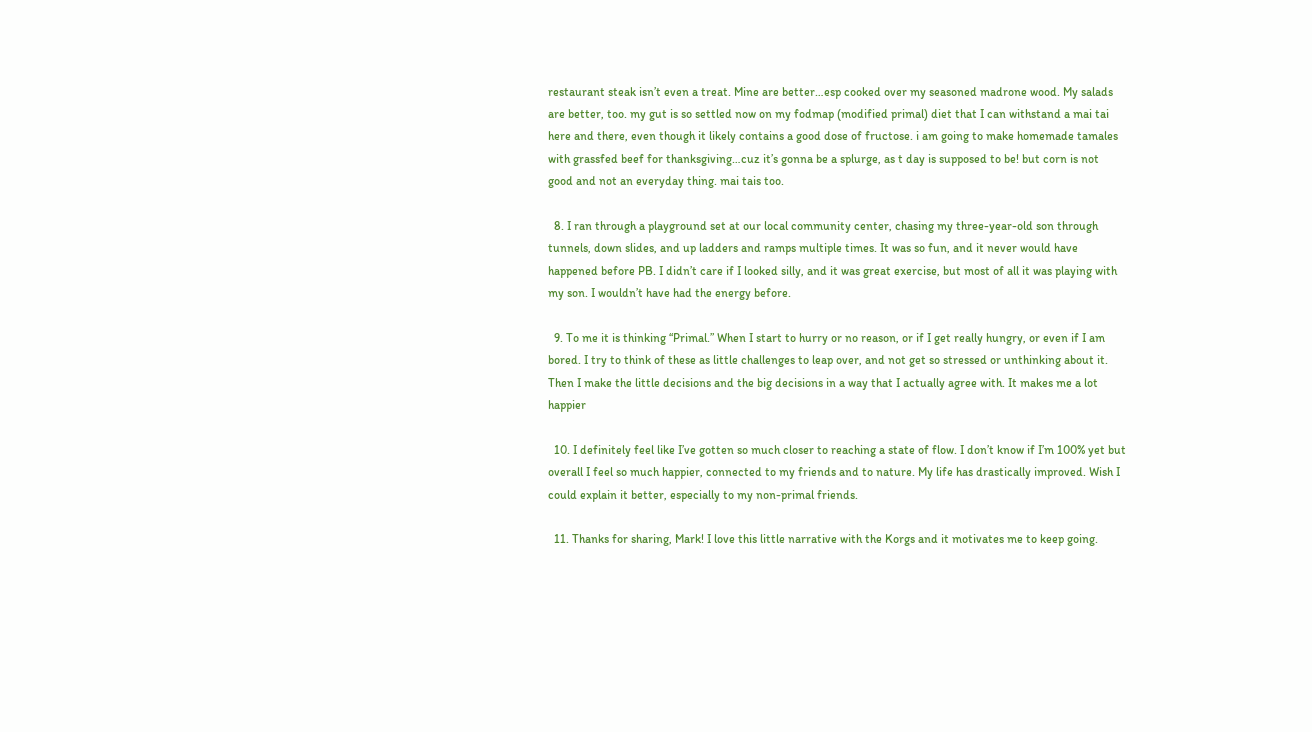restaurant steak isn’t even a treat. Mine are better…esp cooked over my seasoned madrone wood. My salads are better, too. my gut is so settled now on my fodmap (modified primal) diet that I can withstand a mai tai here and there, even though it likely contains a good dose of fructose. i am going to make homemade tamales with grassfed beef for thanksgiving…cuz it’s gonna be a splurge, as t day is supposed to be! but corn is not good and not an everyday thing. mai tais too.

  8. I ran through a playground set at our local community center, chasing my three-year-old son through tunnels, down slides, and up ladders and ramps multiple times. It was so fun, and it never would have happened before PB. I didn’t care if I looked silly, and it was great exercise, but most of all it was playing with my son. I wouldn’t have had the energy before.

  9. To me it is thinking “Primal.” When I start to hurry or no reason, or if I get really hungry, or even if I am bored. I try to think of these as little challenges to leap over, and not get so stressed or unthinking about it. Then I make the little decisions and the big decisions in a way that I actually agree with. It makes me a lot happier

  10. I definitely feel like I’ve gotten so much closer to reaching a state of flow. I don’t know if I’m 100% yet but overall I feel so much happier, connected to my friends and to nature. My life has drastically improved. Wish I could explain it better, especially to my non-primal friends.

  11. Thanks for sharing, Mark! I love this little narrative with the Korgs and it motivates me to keep going.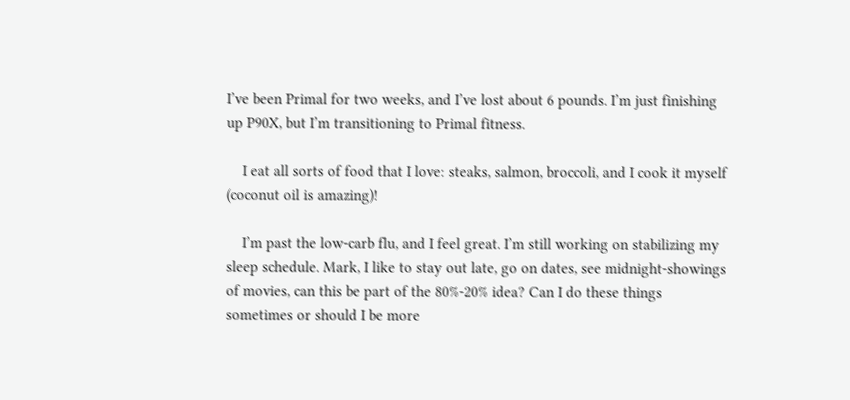I’ve been Primal for two weeks, and I’ve lost about 6 pounds. I’m just finishing up P90X, but I’m transitioning to Primal fitness.

    I eat all sorts of food that I love: steaks, salmon, broccoli, and I cook it myself (coconut oil is amazing)!

    I’m past the low-carb flu, and I feel great. I’m still working on stabilizing my sleep schedule. Mark, I like to stay out late, go on dates, see midnight-showings of movies, can this be part of the 80%-20% idea? Can I do these things sometimes or should I be more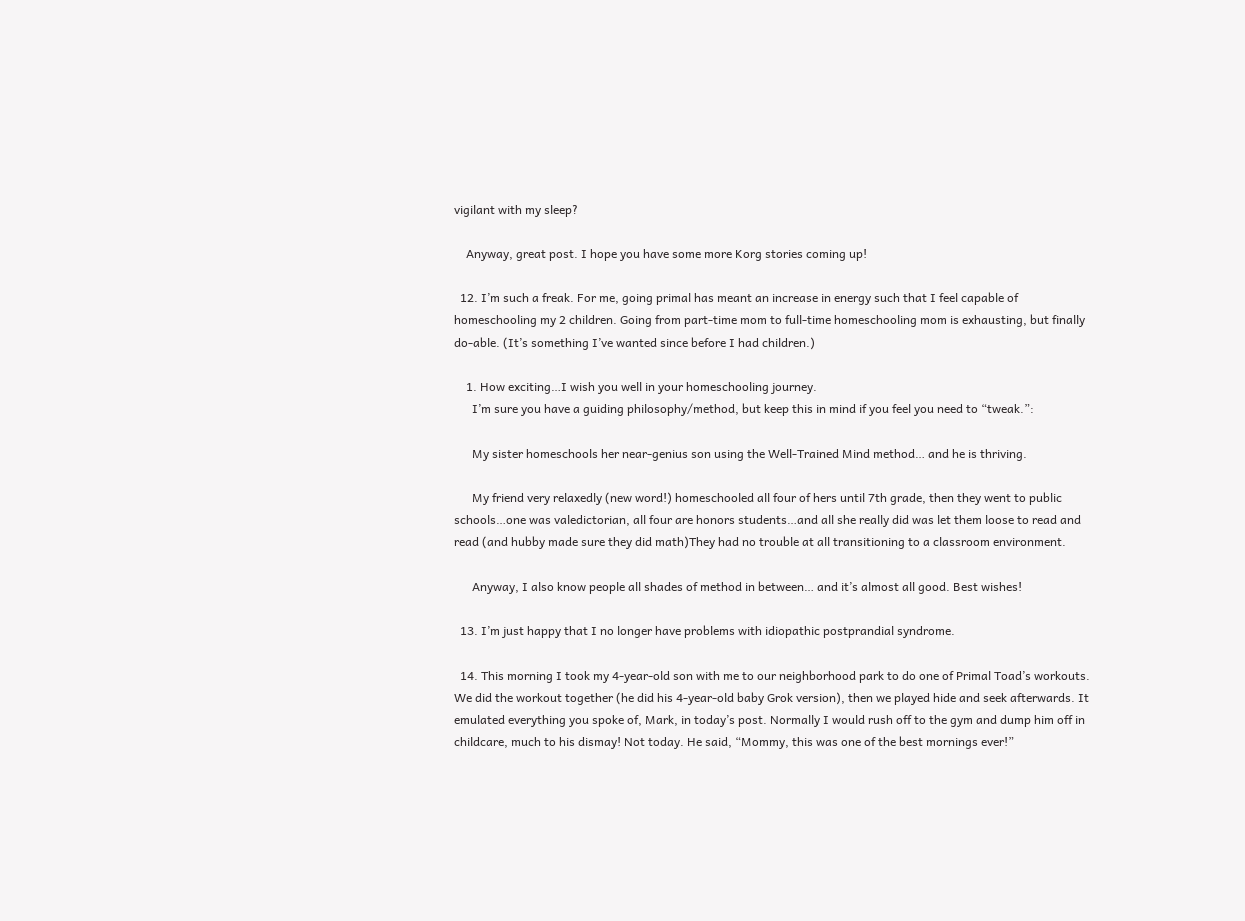vigilant with my sleep?

    Anyway, great post. I hope you have some more Korg stories coming up!

  12. I’m such a freak. For me, going primal has meant an increase in energy such that I feel capable of homeschooling my 2 children. Going from part-time mom to full-time homeschooling mom is exhausting, but finally do-able. (It’s something I’ve wanted since before I had children.)

    1. How exciting…I wish you well in your homeschooling journey.
      I’m sure you have a guiding philosophy/method, but keep this in mind if you feel you need to “tweak.”:

      My sister homeschools her near-genius son using the Well-Trained Mind method… and he is thriving.

      My friend very relaxedly (new word!) homeschooled all four of hers until 7th grade, then they went to public schools…one was valedictorian, all four are honors students…and all she really did was let them loose to read and read (and hubby made sure they did math)They had no trouble at all transitioning to a classroom environment.

      Anyway, I also know people all shades of method in between… and it’s almost all good. Best wishes!

  13. I’m just happy that I no longer have problems with idiopathic postprandial syndrome.

  14. This morning I took my 4-year-old son with me to our neighborhood park to do one of Primal Toad’s workouts. We did the workout together (he did his 4-year-old baby Grok version), then we played hide and seek afterwards. It emulated everything you spoke of, Mark, in today’s post. Normally I would rush off to the gym and dump him off in childcare, much to his dismay! Not today. He said, “Mommy, this was one of the best mornings ever!”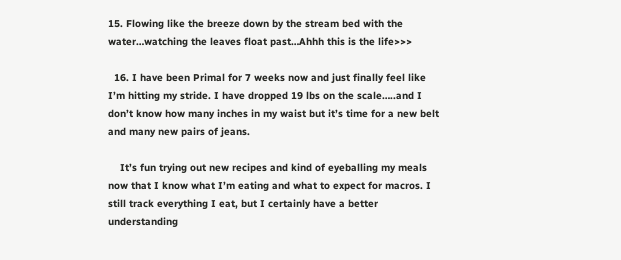15. Flowing like the breeze down by the stream bed with the water…watching the leaves float past…Ahhh this is the life>>>

  16. I have been Primal for 7 weeks now and just finally feel like I’m hitting my stride. I have dropped 19 lbs on the scale…..and I don’t know how many inches in my waist but it’s time for a new belt and many new pairs of jeans.

    It’s fun trying out new recipes and kind of eyeballing my meals now that I know what I’m eating and what to expect for macros. I still track everything I eat, but I certainly have a better understanding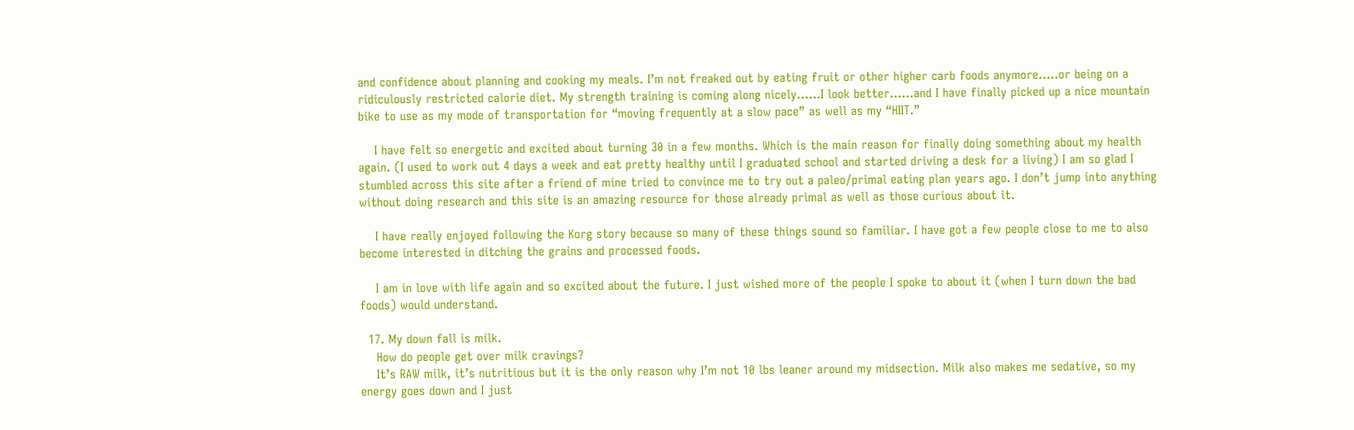and confidence about planning and cooking my meals. I’m not freaked out by eating fruit or other higher carb foods anymore…..or being on a ridiculously restricted calorie diet. My strength training is coming along nicely……I look better……and I have finally picked up a nice mountain bike to use as my mode of transportation for “moving frequently at a slow pace” as well as my “HIIT.”

    I have felt so energetic and excited about turning 30 in a few months. Which is the main reason for finally doing something about my health again. (I used to work out 4 days a week and eat pretty healthy until I graduated school and started driving a desk for a living) I am so glad I stumbled across this site after a friend of mine tried to convince me to try out a paleo/primal eating plan years ago. I don’t jump into anything without doing research and this site is an amazing resource for those already primal as well as those curious about it.

    I have really enjoyed following the Korg story because so many of these things sound so familiar. I have got a few people close to me to also become interested in ditching the grains and processed foods.

    I am in love with life again and so excited about the future. I just wished more of the people I spoke to about it (when I turn down the bad foods) would understand.

  17. My down fall is milk.
    How do people get over milk cravings?
    It’s RAW milk, it’s nutritious but it is the only reason why I’m not 10 lbs leaner around my midsection. Milk also makes me sedative, so my energy goes down and I just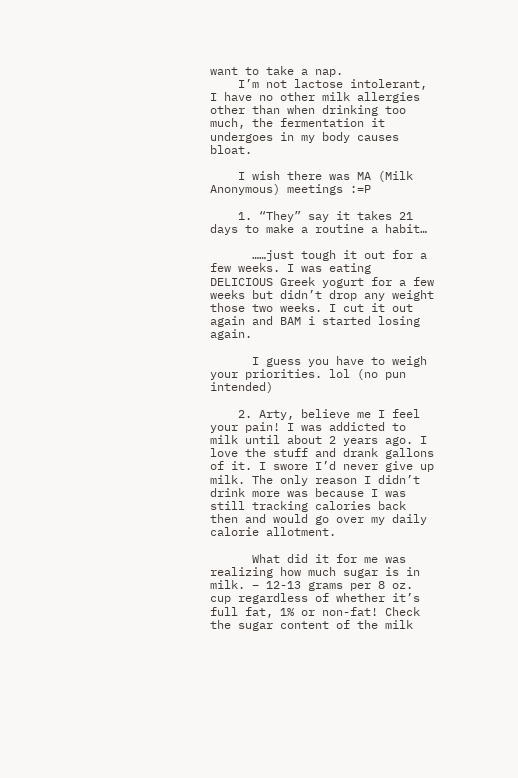want to take a nap.
    I’m not lactose intolerant, I have no other milk allergies other than when drinking too much, the fermentation it undergoes in my body causes bloat.

    I wish there was MA (Milk Anonymous) meetings :=P

    1. “They” say it takes 21 days to make a routine a habit…

      ……just tough it out for a few weeks. I was eating DELICIOUS Greek yogurt for a few weeks but didn’t drop any weight those two weeks. I cut it out again and BAM i started losing again.

      I guess you have to weigh your priorities. lol (no pun intended)

    2. Arty, believe me I feel your pain! I was addicted to milk until about 2 years ago. I love the stuff and drank gallons of it. I swore I’d never give up milk. The only reason I didn’t drink more was because I was still tracking calories back then and would go over my daily calorie allotment.

      What did it for me was realizing how much sugar is in milk. – 12-13 grams per 8 oz. cup regardless of whether it’s full fat, 1% or non-fat! Check the sugar content of the milk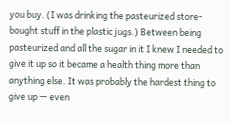you buy. (I was drinking the pasteurized store-bought stuff in the plastic jugs.) Between being pasteurized and all the sugar in it I knew I needed to give it up so it became a health thing more than anything else. It was probably the hardest thing to give up — even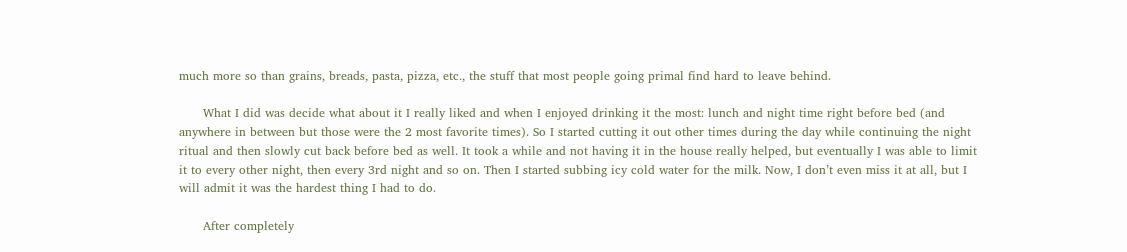much more so than grains, breads, pasta, pizza, etc., the stuff that most people going primal find hard to leave behind.

      What I did was decide what about it I really liked and when I enjoyed drinking it the most: lunch and night time right before bed (and anywhere in between but those were the 2 most favorite times). So I started cutting it out other times during the day while continuing the night ritual and then slowly cut back before bed as well. It took a while and not having it in the house really helped, but eventually I was able to limit it to every other night, then every 3rd night and so on. Then I started subbing icy cold water for the milk. Now, I don’t even miss it at all, but I will admit it was the hardest thing I had to do.

      After completely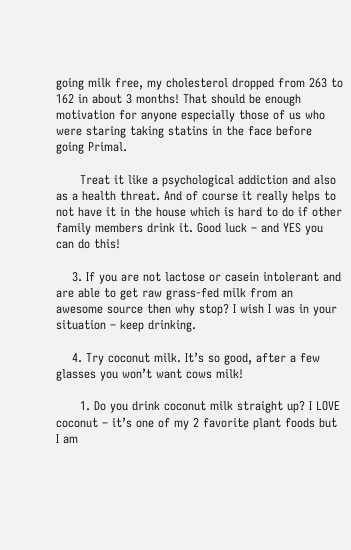going milk free, my cholesterol dropped from 263 to 162 in about 3 months! That should be enough motivation for anyone especially those of us who were staring taking statins in the face before going Primal.

      Treat it like a psychological addiction and also as a health threat. And of course it really helps to not have it in the house which is hard to do if other family members drink it. Good luck – and YES you can do this!

    3. If you are not lactose or casein intolerant and are able to get raw grass-fed milk from an awesome source then why stop? I wish I was in your situation – keep drinking.

    4. Try coconut milk. It’s so good, after a few glasses you won’t want cows milk!

      1. Do you drink coconut milk straight up? I LOVE coconut – it’s one of my 2 favorite plant foods but I am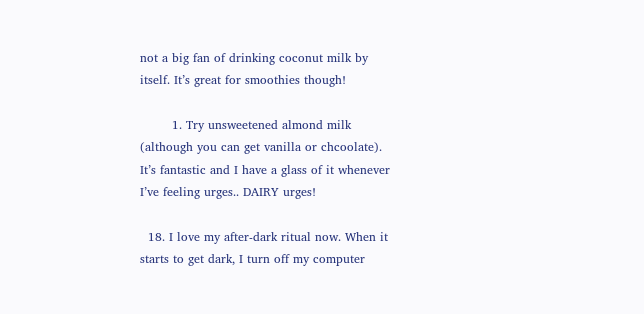not a big fan of drinking coconut milk by itself. It’s great for smoothies though!

        1. Try unsweetened almond milk (although you can get vanilla or chcoolate). It’s fantastic and I have a glass of it whenever I’ve feeling urges.. DAIRY urges!

  18. I love my after-dark ritual now. When it starts to get dark, I turn off my computer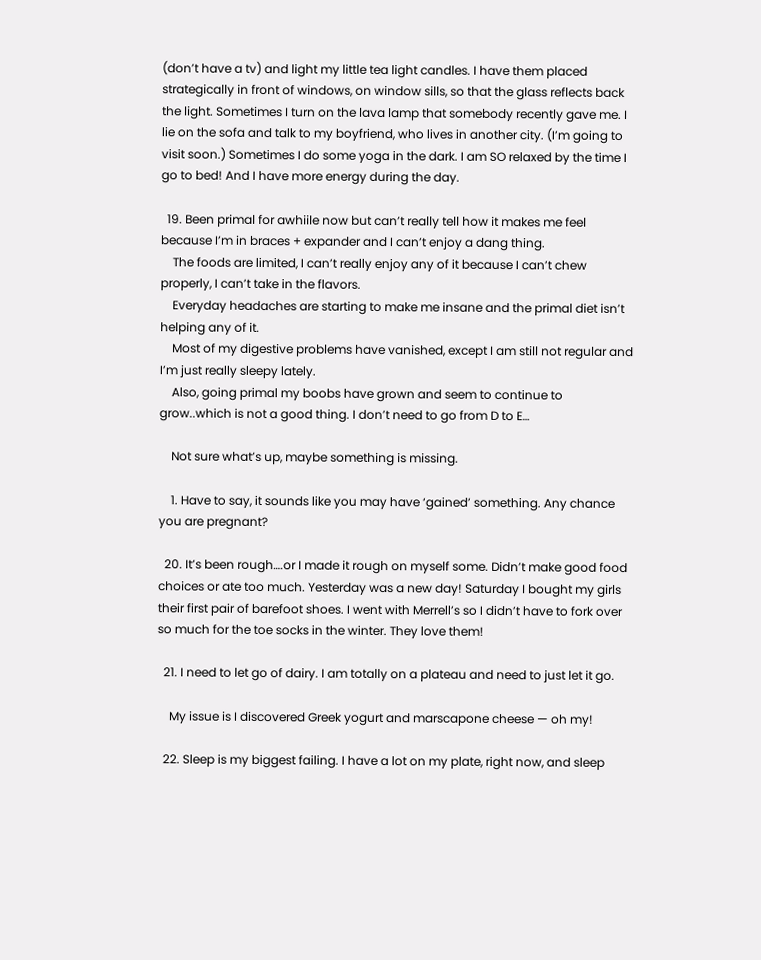(don’t have a tv) and light my little tea light candles. I have them placed strategically in front of windows, on window sills, so that the glass reflects back the light. Sometimes I turn on the lava lamp that somebody recently gave me. I lie on the sofa and talk to my boyfriend, who lives in another city. (I’m going to visit soon.) Sometimes I do some yoga in the dark. I am SO relaxed by the time I go to bed! And I have more energy during the day.

  19. Been primal for awhiile now but can’t really tell how it makes me feel because I’m in braces + expander and I can’t enjoy a dang thing.
    The foods are limited, I can’t really enjoy any of it because I can’t chew properly, I can’t take in the flavors.
    Everyday headaches are starting to make me insane and the primal diet isn’t helping any of it.
    Most of my digestive problems have vanished, except I am still not regular and I’m just really sleepy lately.
    Also, going primal my boobs have grown and seem to continue to grow..which is not a good thing. I don’t need to go from D to E…

    Not sure what’s up, maybe something is missing.

    1. Have to say, it sounds like you may have ‘gained’ something. Any chance you are pregnant?

  20. It’s been rough….or I made it rough on myself some. Didn’t make good food choices or ate too much. Yesterday was a new day! Saturday I bought my girls their first pair of barefoot shoes. I went with Merrell’s so I didn’t have to fork over so much for the toe socks in the winter. They love them!

  21. I need to let go of dairy. I am totally on a plateau and need to just let it go.

    My issue is I discovered Greek yogurt and marscapone cheese — oh my!

  22. Sleep is my biggest failing. I have a lot on my plate, right now, and sleep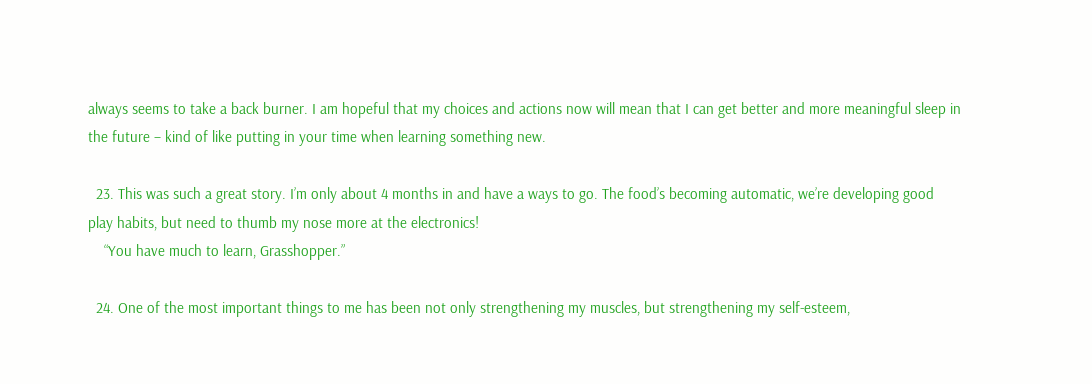always seems to take a back burner. I am hopeful that my choices and actions now will mean that I can get better and more meaningful sleep in the future – kind of like putting in your time when learning something new.

  23. This was such a great story. I’m only about 4 months in and have a ways to go. The food’s becoming automatic, we’re developing good play habits, but need to thumb my nose more at the electronics!
    “You have much to learn, Grasshopper.”

  24. One of the most important things to me has been not only strengthening my muscles, but strengthening my self-esteem,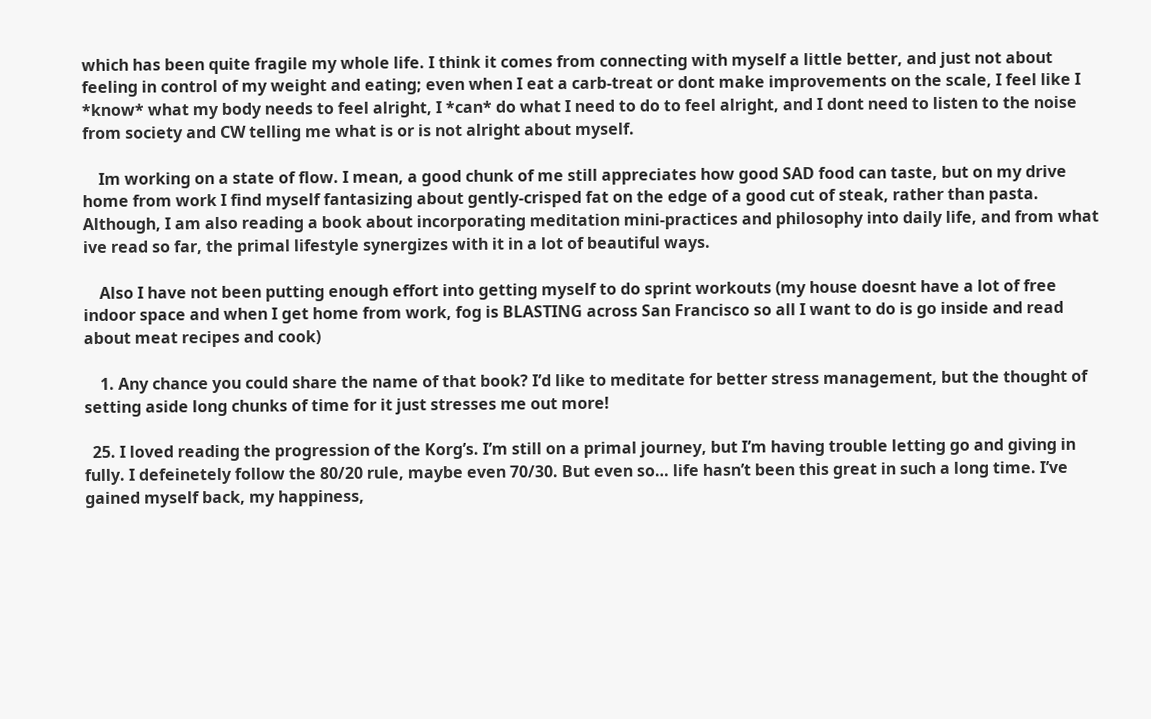which has been quite fragile my whole life. I think it comes from connecting with myself a little better, and just not about feeling in control of my weight and eating; even when I eat a carb-treat or dont make improvements on the scale, I feel like I *know* what my body needs to feel alright, I *can* do what I need to do to feel alright, and I dont need to listen to the noise from society and CW telling me what is or is not alright about myself.

    Im working on a state of flow. I mean, a good chunk of me still appreciates how good SAD food can taste, but on my drive home from work I find myself fantasizing about gently-crisped fat on the edge of a good cut of steak, rather than pasta. Although, I am also reading a book about incorporating meditation mini-practices and philosophy into daily life, and from what ive read so far, the primal lifestyle synergizes with it in a lot of beautiful ways.

    Also I have not been putting enough effort into getting myself to do sprint workouts (my house doesnt have a lot of free indoor space and when I get home from work, fog is BLASTING across San Francisco so all I want to do is go inside and read about meat recipes and cook)

    1. Any chance you could share the name of that book? I’d like to meditate for better stress management, but the thought of setting aside long chunks of time for it just stresses me out more!

  25. I loved reading the progression of the Korg’s. I’m still on a primal journey, but I’m having trouble letting go and giving in fully. I defeinetely follow the 80/20 rule, maybe even 70/30. But even so… life hasn’t been this great in such a long time. I’ve gained myself back, my happiness,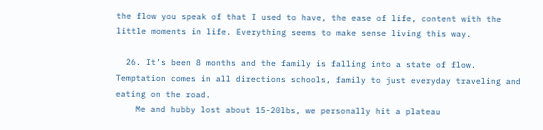the flow you speak of that I used to have, the ease of life, content with the little moments in life. Everything seems to make sense living this way.

  26. It’s been 8 months and the family is falling into a state of flow. Temptation comes in all directions schools, family to just everyday traveling and eating on the road.
    Me and hubby lost about 15-20lbs, we personally hit a plateau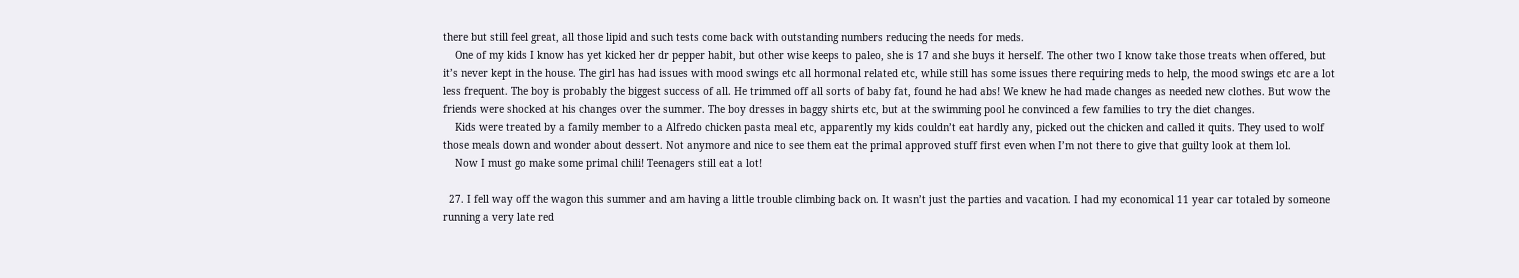there but still feel great, all those lipid and such tests come back with outstanding numbers reducing the needs for meds.
    One of my kids I know has yet kicked her dr pepper habit, but other wise keeps to paleo, she is 17 and she buys it herself. The other two I know take those treats when offered, but it’s never kept in the house. The girl has had issues with mood swings etc all hormonal related etc, while still has some issues there requiring meds to help, the mood swings etc are a lot less frequent. The boy is probably the biggest success of all. He trimmed off all sorts of baby fat, found he had abs! We knew he had made changes as needed new clothes. But wow the friends were shocked at his changes over the summer. The boy dresses in baggy shirts etc, but at the swimming pool he convinced a few families to try the diet changes.
    Kids were treated by a family member to a Alfredo chicken pasta meal etc, apparently my kids couldn’t eat hardly any, picked out the chicken and called it quits. They used to wolf those meals down and wonder about dessert. Not anymore and nice to see them eat the primal approved stuff first even when I’m not there to give that guilty look at them lol.
    Now I must go make some primal chili! Teenagers still eat a lot!

  27. I fell way off the wagon this summer and am having a little trouble climbing back on. It wasn’t just the parties and vacation. I had my economical 11 year car totaled by someone running a very late red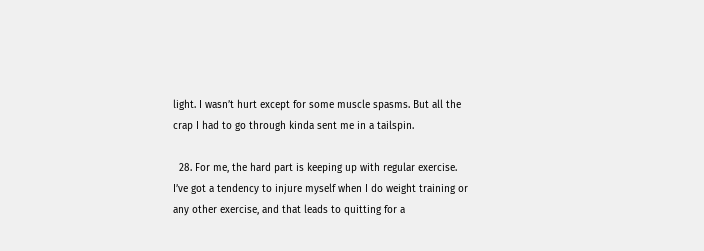light. I wasn’t hurt except for some muscle spasms. But all the crap I had to go through kinda sent me in a tailspin.

  28. For me, the hard part is keeping up with regular exercise. I’ve got a tendency to injure myself when I do weight training or any other exercise, and that leads to quitting for a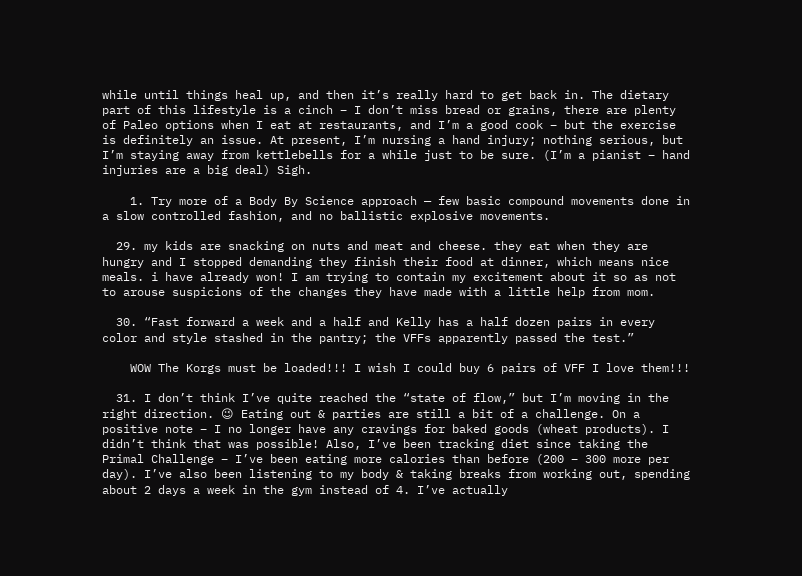while until things heal up, and then it’s really hard to get back in. The dietary part of this lifestyle is a cinch – I don’t miss bread or grains, there are plenty of Paleo options when I eat at restaurants, and I’m a good cook – but the exercise is definitely an issue. At present, I’m nursing a hand injury; nothing serious, but I’m staying away from kettlebells for a while just to be sure. (I’m a pianist – hand injuries are a big deal) Sigh.

    1. Try more of a Body By Science approach — few basic compound movements done in a slow controlled fashion, and no ballistic explosive movements.

  29. my kids are snacking on nuts and meat and cheese. they eat when they are hungry and I stopped demanding they finish their food at dinner, which means nice meals. i have already won! I am trying to contain my excitement about it so as not to arouse suspicions of the changes they have made with a little help from mom.

  30. “Fast forward a week and a half and Kelly has a half dozen pairs in every color and style stashed in the pantry; the VFFs apparently passed the test.”

    WOW The Korgs must be loaded!!! I wish I could buy 6 pairs of VFF I love them!!!

  31. I don’t think I’ve quite reached the “state of flow,” but I’m moving in the right direction. 😉 Eating out & parties are still a bit of a challenge. On a positive note – I no longer have any cravings for baked goods (wheat products). I didn’t think that was possible! Also, I’ve been tracking diet since taking the Primal Challenge – I’ve been eating more calories than before (200 – 300 more per day). I’ve also been listening to my body & taking breaks from working out, spending about 2 days a week in the gym instead of 4. I’ve actually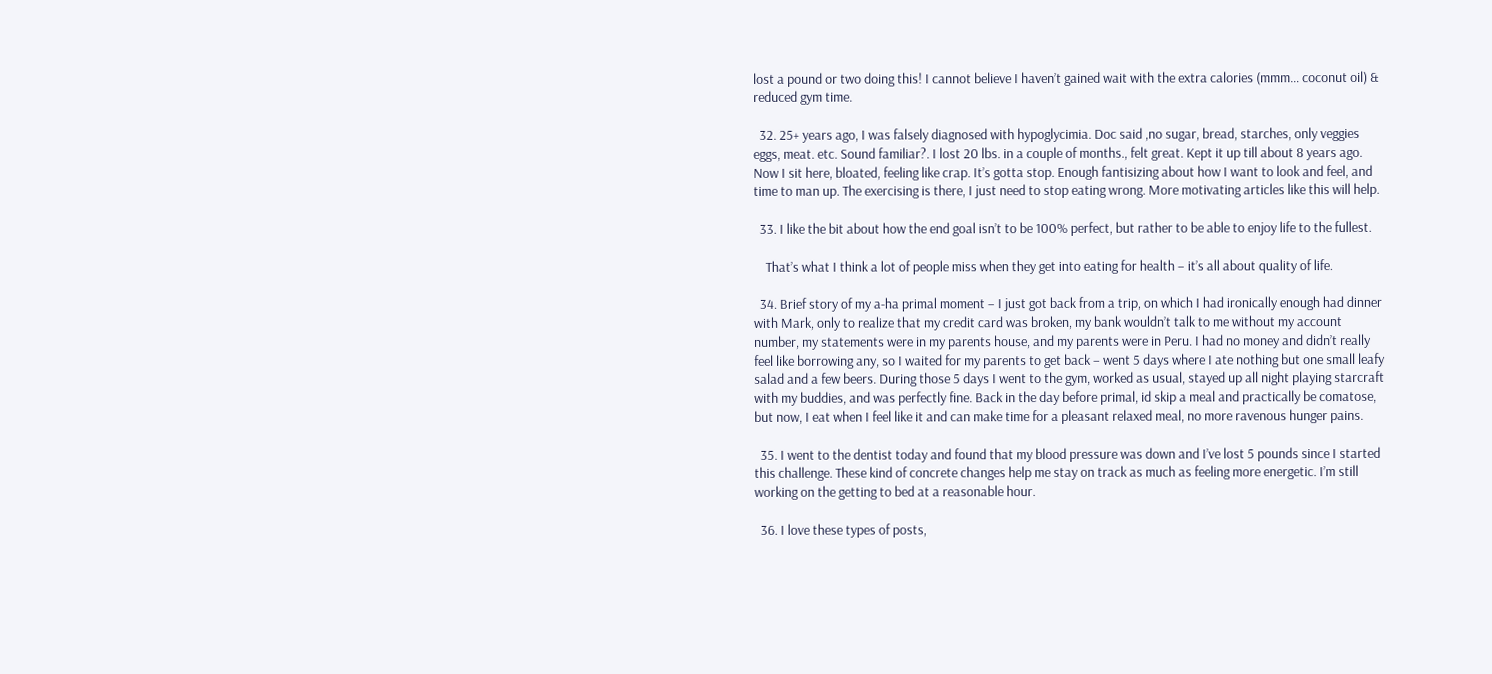lost a pound or two doing this! I cannot believe I haven’t gained wait with the extra calories (mmm… coconut oil) & reduced gym time.

  32. 25+ years ago, I was falsely diagnosed with hypoglycimia. Doc said ,no sugar, bread, starches, only veggies eggs, meat. etc. Sound familiar?. I lost 20 lbs. in a couple of months., felt great. Kept it up till about 8 years ago. Now I sit here, bloated, feeling like crap. It’s gotta stop. Enough fantisizing about how I want to look and feel, and time to man up. The exercising is there, I just need to stop eating wrong. More motivating articles like this will help.

  33. I like the bit about how the end goal isn’t to be 100% perfect, but rather to be able to enjoy life to the fullest.

    That’s what I think a lot of people miss when they get into eating for health – it’s all about quality of life.

  34. Brief story of my a-ha primal moment – I just got back from a trip, on which I had ironically enough had dinner with Mark, only to realize that my credit card was broken, my bank wouldn’t talk to me without my account number, my statements were in my parents house, and my parents were in Peru. I had no money and didn’t really feel like borrowing any, so I waited for my parents to get back – went 5 days where I ate nothing but one small leafy salad and a few beers. During those 5 days I went to the gym, worked as usual, stayed up all night playing starcraft with my buddies, and was perfectly fine. Back in the day before primal, id skip a meal and practically be comatose, but now, I eat when I feel like it and can make time for a pleasant relaxed meal, no more ravenous hunger pains.

  35. I went to the dentist today and found that my blood pressure was down and I’ve lost 5 pounds since I started this challenge. These kind of concrete changes help me stay on track as much as feeling more energetic. I’m still working on the getting to bed at a reasonable hour.

  36. I love these types of posts,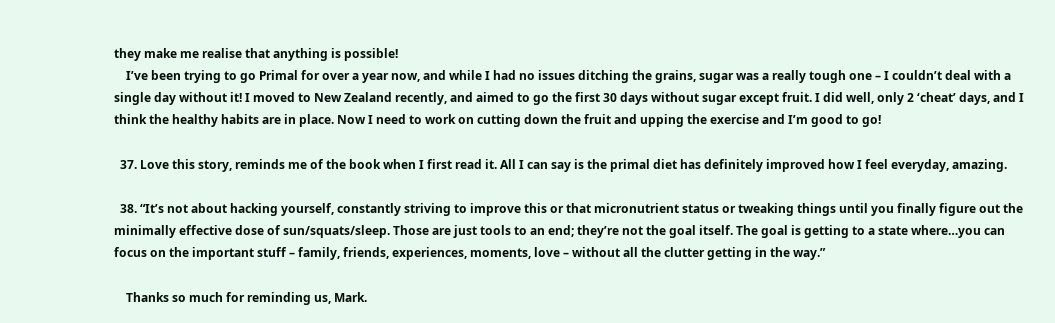they make me realise that anything is possible!
    I’ve been trying to go Primal for over a year now, and while I had no issues ditching the grains, sugar was a really tough one – I couldn’t deal with a single day without it! I moved to New Zealand recently, and aimed to go the first 30 days without sugar except fruit. I did well, only 2 ‘cheat’ days, and I think the healthy habits are in place. Now I need to work on cutting down the fruit and upping the exercise and I’m good to go!

  37. Love this story, reminds me of the book when I first read it. All I can say is the primal diet has definitely improved how I feel everyday, amazing.

  38. “It’s not about hacking yourself, constantly striving to improve this or that micronutrient status or tweaking things until you finally figure out the minimally effective dose of sun/squats/sleep. Those are just tools to an end; they’re not the goal itself. The goal is getting to a state where…you can focus on the important stuff – family, friends, experiences, moments, love – without all the clutter getting in the way.”

    Thanks so much for reminding us, Mark.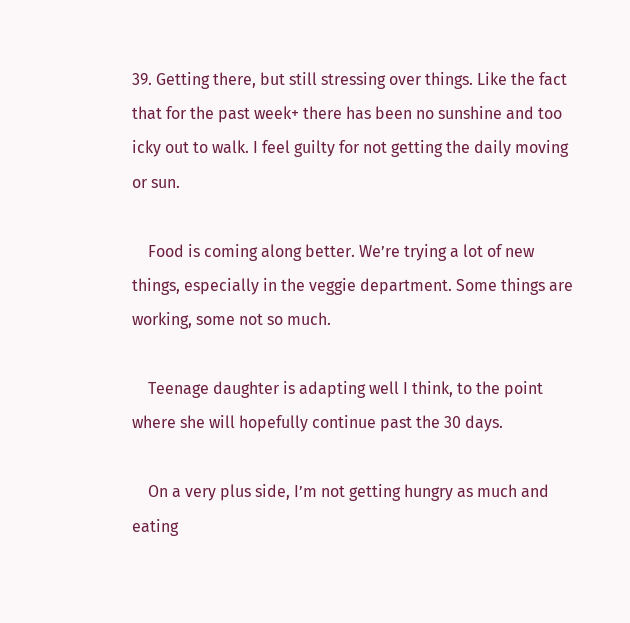39. Getting there, but still stressing over things. Like the fact that for the past week+ there has been no sunshine and too icky out to walk. I feel guilty for not getting the daily moving or sun.

    Food is coming along better. We’re trying a lot of new things, especially in the veggie department. Some things are working, some not so much.

    Teenage daughter is adapting well I think, to the point where she will hopefully continue past the 30 days.

    On a very plus side, I’m not getting hungry as much and eating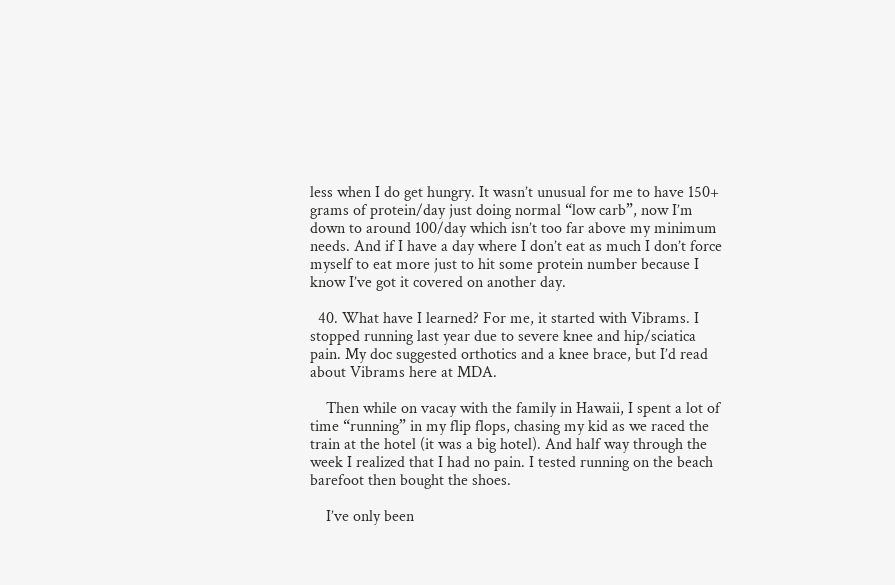less when I do get hungry. It wasn’t unusual for me to have 150+ grams of protein/day just doing normal “low carb”, now I’m down to around 100/day which isn’t too far above my minimum needs. And if I have a day where I don’t eat as much I don’t force myself to eat more just to hit some protein number because I know I’ve got it covered on another day.

  40. What have I learned? For me, it started with Vibrams. I stopped running last year due to severe knee and hip/sciatica pain. My doc suggested orthotics and a knee brace, but I’d read about Vibrams here at MDA.

    Then while on vacay with the family in Hawaii, I spent a lot of time “running” in my flip flops, chasing my kid as we raced the train at the hotel (it was a big hotel). And half way through the week I realized that I had no pain. I tested running on the beach barefoot then bought the shoes.

    I’ve only been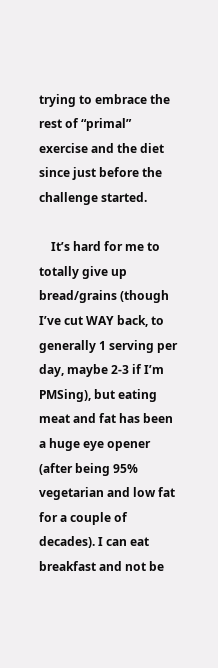trying to embrace the rest of “primal” exercise and the diet since just before the challenge started.

    It’s hard for me to totally give up bread/grains (though I’ve cut WAY back, to generally 1 serving per day, maybe 2-3 if I’m PMSing), but eating meat and fat has been a huge eye opener (after being 95% vegetarian and low fat for a couple of decades). I can eat breakfast and not be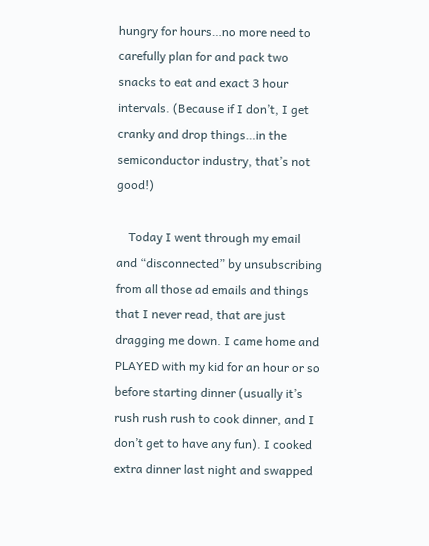hungry for hours…no more need to carefully plan for and pack two snacks to eat and exact 3 hour intervals. (Because if I don’t, I get cranky and drop things…in the semiconductor industry, that’s not good!)

    Today I went through my email and “disconnected” by unsubscribing from all those ad emails and things that I never read, that are just dragging me down. I came home and PLAYED with my kid for an hour or so before starting dinner (usually it’s rush rush rush to cook dinner, and I don’t get to have any fun). I cooked extra dinner last night and swapped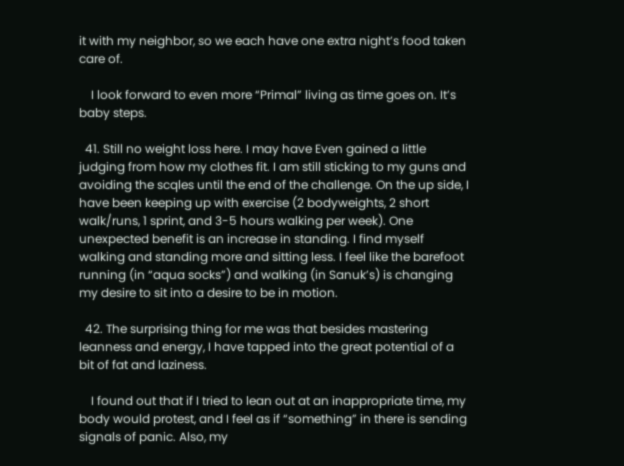it with my neighbor, so we each have one extra night’s food taken care of.

    I look forward to even more “Primal” living as time goes on. It’s baby steps.

  41. Still no weight loss here. I may have Even gained a little judging from how my clothes fit. I am still sticking to my guns and avoiding the scqles until the end of the challenge. On the up side, I have been keeping up with exercise (2 bodyweights, 2 short walk/runs, 1 sprint, and 3-5 hours walking per week). One unexpected benefit is an increase in standing. I find myself walking and standing more and sitting less. I feel like the barefoot running (in “aqua socks”) and walking (in Sanuk’s) is changing my desire to sit into a desire to be in motion.

  42. The surprising thing for me was that besides mastering leanness and energy, I have tapped into the great potential of a bit of fat and laziness.

    I found out that if I tried to lean out at an inappropriate time, my body would protest, and I feel as if “something” in there is sending signals of panic. Also, my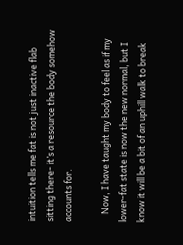intuition tells me fat is not just inactive flab sitting there- it’s a resource the body somehow accounts for.

    Now, I have taught my body to feel as if my lower-fat state is now the new normal, but I know it will be a bit of an uphill walk to break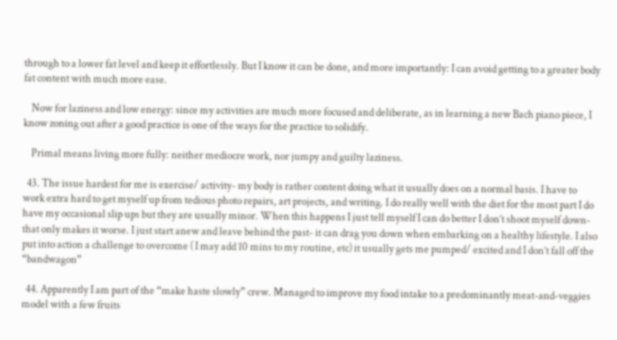through to a lower fat level and keep it effortlessly. But I know it can be done, and more importantly: I can avoid getting to a greater body fat content with much more ease.

    Now for laziness and low energy: since my activities are much more focused and deliberate, as in learning a new Bach piano piece, I know zoning out after a good practice is one of the ways for the practice to solidify.

    Primal means living more fully: neither mediocre work, nor jumpy and guilty laziness.

  43. The issue hardest for me is exercise/ activity- my body is rather content doing what it usually does on a normal basis. I have to work extra hard to get myself up from tedious photo repairs, art projects, and writing. I do really well with the diet for the most part I do have my occasional slip ups but they are usually minor. When this happens I just tell myself I can do better I don’t shoot myself down- that only makes it worse. I just start anew and leave behind the past- it can drag you down when embarking on a healthy lifestyle. I also put into action a challenge to overcome ( I may add 10 mins to my routine, etc) it usually gets me pumped/ excited and I don’t fall off the “bandwagon”

  44. Apparently I am part of the “make haste slowly” crew. Managed to improve my food intake to a predominantly meat-and-veggies model with a few fruits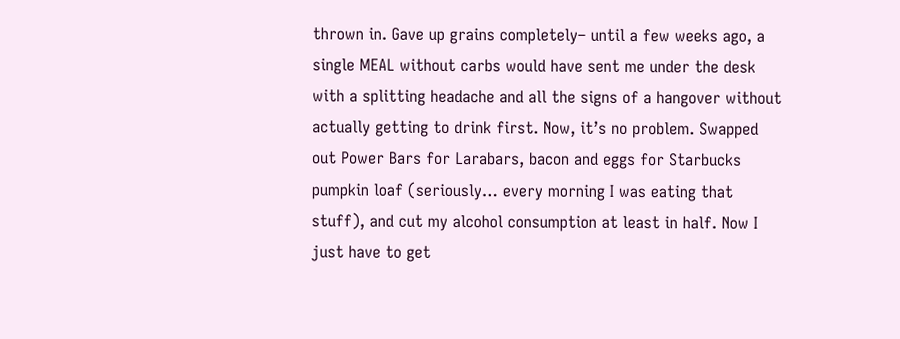thrown in. Gave up grains completely– until a few weeks ago, a single MEAL without carbs would have sent me under the desk with a splitting headache and all the signs of a hangover without actually getting to drink first. Now, it’s no problem. Swapped out Power Bars for Larabars, bacon and eggs for Starbucks pumpkin loaf (seriously… every morning I was eating that stuff), and cut my alcohol consumption at least in half. Now I just have to get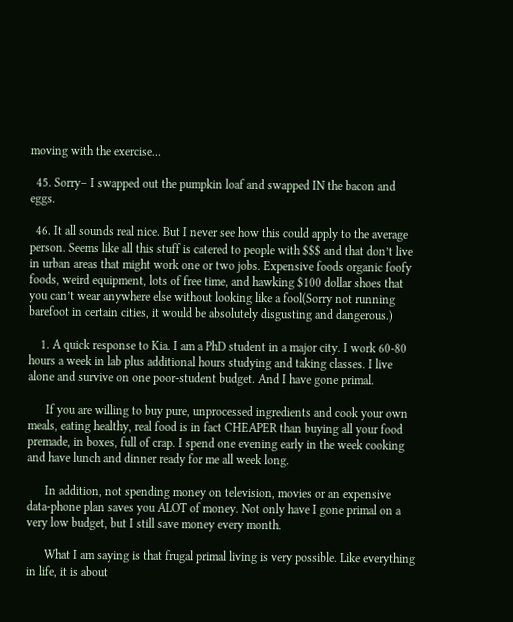moving with the exercise…

  45. Sorry– I swapped out the pumpkin loaf and swapped IN the bacon and eggs.

  46. It all sounds real nice. But I never see how this could apply to the average person. Seems like all this stuff is catered to people with $$$ and that don’t live in urban areas that might work one or two jobs. Expensive foods organic foofy foods, weird equipment, lots of free time, and hawking $100 dollar shoes that you can’t wear anywhere else without looking like a fool(Sorry not running barefoot in certain cities, it would be absolutely disgusting and dangerous.)

    1. A quick response to Kia. I am a PhD student in a major city. I work 60-80 hours a week in lab plus additional hours studying and taking classes. I live alone and survive on one poor-student budget. And I have gone primal.

      If you are willing to buy pure, unprocessed ingredients and cook your own meals, eating healthy, real food is in fact CHEAPER than buying all your food premade, in boxes, full of crap. I spend one evening early in the week cooking and have lunch and dinner ready for me all week long.

      In addition, not spending money on television, movies or an expensive data-phone plan saves you ALOT of money. Not only have I gone primal on a very low budget, but I still save money every month.

      What I am saying is that frugal primal living is very possible. Like everything in life, it is about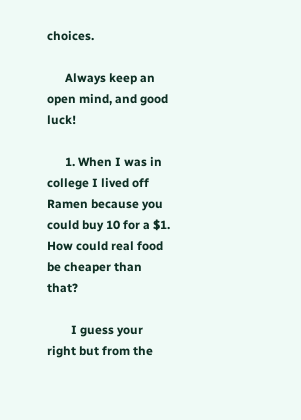choices.

      Always keep an open mind, and good luck!

      1. When I was in college I lived off Ramen because you could buy 10 for a $1. How could real food be cheaper than that?

        I guess your right but from the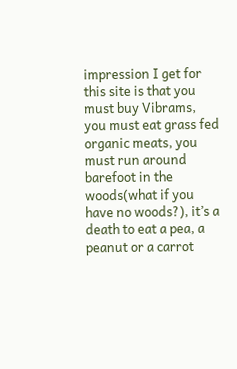impression I get for this site is that you must buy Vibrams, you must eat grass fed organic meats, you must run around barefoot in the woods(what if you have no woods?), it’s a death to eat a pea, a peanut or a carrot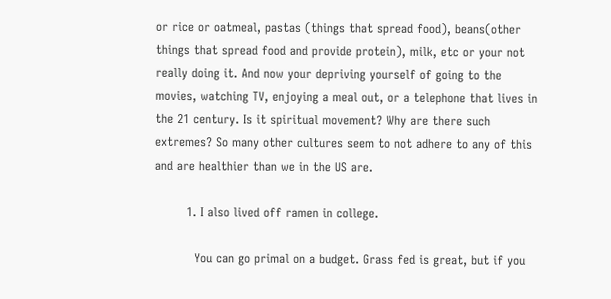or rice or oatmeal, pastas (things that spread food), beans(other things that spread food and provide protein), milk, etc or your not really doing it. And now your depriving yourself of going to the movies, watching TV, enjoying a meal out, or a telephone that lives in the 21 century. Is it spiritual movement? Why are there such extremes? So many other cultures seem to not adhere to any of this and are healthier than we in the US are.

        1. I also lived off ramen in college.

          You can go primal on a budget. Grass fed is great, but if you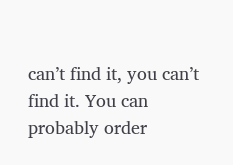can’t find it, you can’t find it. You can probably order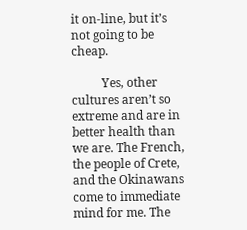it on-line, but it’s not going to be cheap.

          Yes, other cultures aren’t so extreme and are in better health than we are. The French, the people of Crete, and the Okinawans come to immediate mind for me. The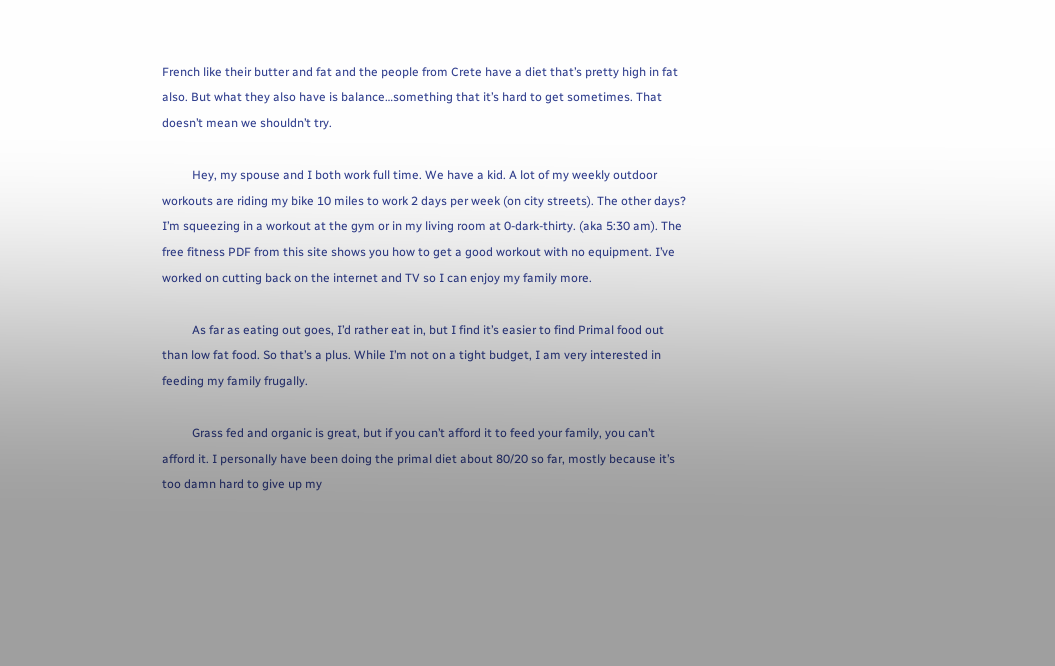French like their butter and fat and the people from Crete have a diet that’s pretty high in fat also. But what they also have is balance…something that it’s hard to get sometimes. That doesn’t mean we shouldn’t try.

          Hey, my spouse and I both work full time. We have a kid. A lot of my weekly outdoor workouts are riding my bike 10 miles to work 2 days per week (on city streets). The other days? I’m squeezing in a workout at the gym or in my living room at 0-dark-thirty. (aka 5:30 am). The free fitness PDF from this site shows you how to get a good workout with no equipment. I’ve worked on cutting back on the internet and TV so I can enjoy my family more.

          As far as eating out goes, I’d rather eat in, but I find it’s easier to find Primal food out than low fat food. So that’s a plus. While I’m not on a tight budget, I am very interested in feeding my family frugally.

          Grass fed and organic is great, but if you can’t afford it to feed your family, you can’t afford it. I personally have been doing the primal diet about 80/20 so far, mostly because it’s too damn hard to give up my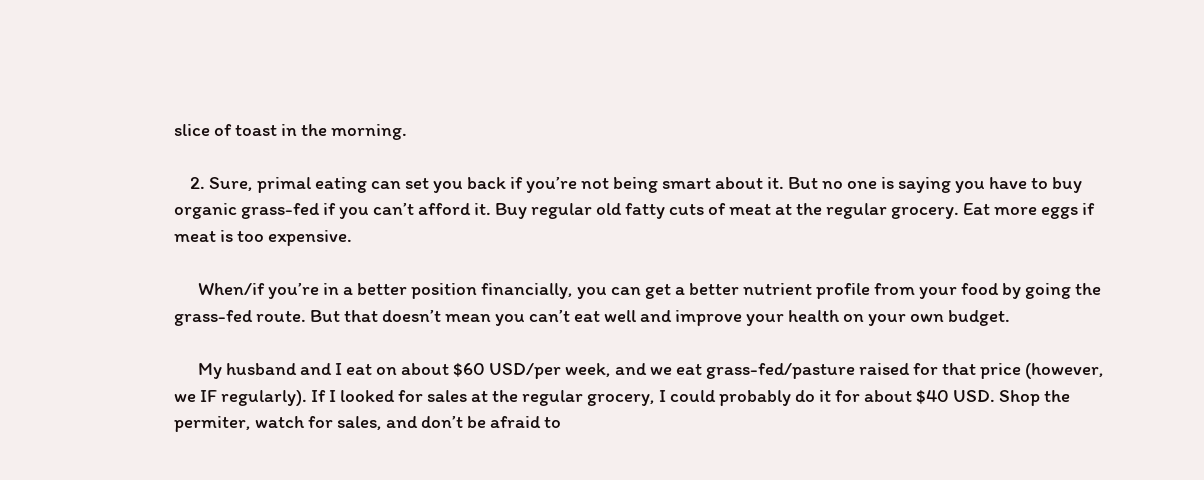slice of toast in the morning.

    2. Sure, primal eating can set you back if you’re not being smart about it. But no one is saying you have to buy organic grass-fed if you can’t afford it. Buy regular old fatty cuts of meat at the regular grocery. Eat more eggs if meat is too expensive.

      When/if you’re in a better position financially, you can get a better nutrient profile from your food by going the grass-fed route. But that doesn’t mean you can’t eat well and improve your health on your own budget.

      My husband and I eat on about $60 USD/per week, and we eat grass-fed/pasture raised for that price (however, we IF regularly). If I looked for sales at the regular grocery, I could probably do it for about $40 USD. Shop the permiter, watch for sales, and don’t be afraid to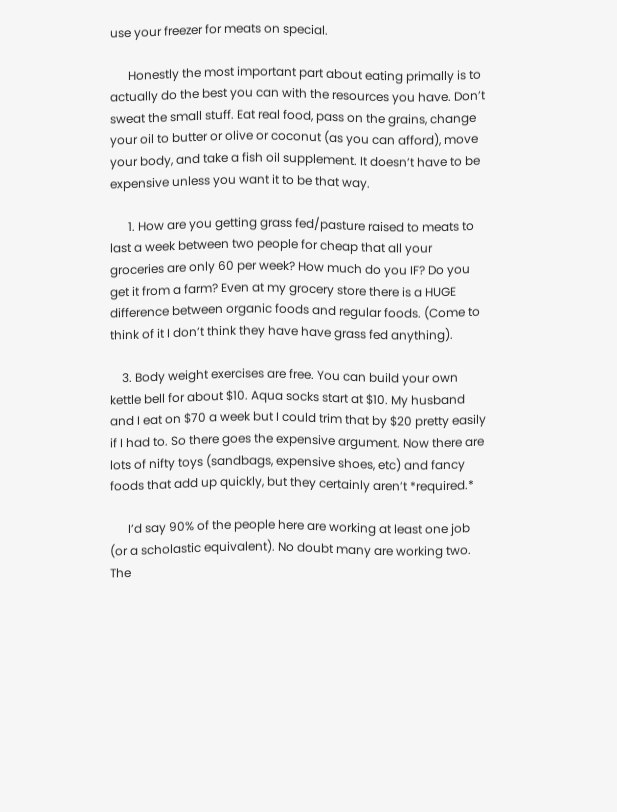use your freezer for meats on special.

      Honestly the most important part about eating primally is to actually do the best you can with the resources you have. Don’t sweat the small stuff. Eat real food, pass on the grains, change your oil to butter or olive or coconut (as you can afford), move your body, and take a fish oil supplement. It doesn’t have to be expensive unless you want it to be that way.

      1. How are you getting grass fed/pasture raised to meats to last a week between two people for cheap that all your groceries are only 60 per week? How much do you IF? Do you get it from a farm? Even at my grocery store there is a HUGE difference between organic foods and regular foods. (Come to think of it I don’t think they have have grass fed anything).

    3. Body weight exercises are free. You can build your own kettle bell for about $10. Aqua socks start at $10. My husband and I eat on $70 a week but I could trim that by $20 pretty easily if I had to. So there goes the expensive argument. Now there are lots of nifty toys (sandbags, expensive shoes, etc) and fancy foods that add up quickly, but they certainly aren’t *required.*

      I’d say 90% of the people here are working at least one job (or a scholastic equivalent). No doubt many are working two. The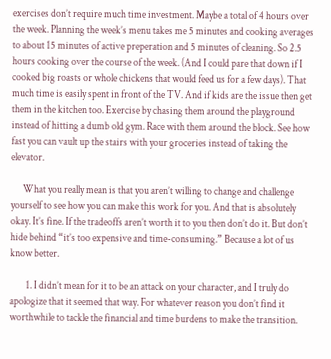exercises don’t require much time investment. Maybe a total of 4 hours over the week. Planning the week’s menu takes me 5 minutes and cooking averages to about 15 minutes of active preperation and 5 minutes of cleaning. So 2.5 hours cooking over the course of the week. (And I could pare that down if I cooked big roasts or whole chickens that would feed us for a few days). That much time is easily spent in front of the TV. And if kids are the issue then get them in the kitchen too. Exercise by chasing them around the playground instead of hitting a dumb old gym. Race with them around the block. See how fast you can vault up the stairs with your groceries instead of taking the elevator.

      What you really mean is that you aren’t willing to change and challenge yourself to see how you can make this work for you. And that is absolutely okay. It’s fine. If the tradeoffs aren’t worth it to you then don’t do it. But don’t hide behind “it’s too expensive and time-consuming.” Because a lot of us know better.

        1. I didn’t mean for it to be an attack on your character, and I truly do apologize that it seemed that way. For whatever reason you don’t find it worthwhile to tackle the financial and time burdens to make the transition.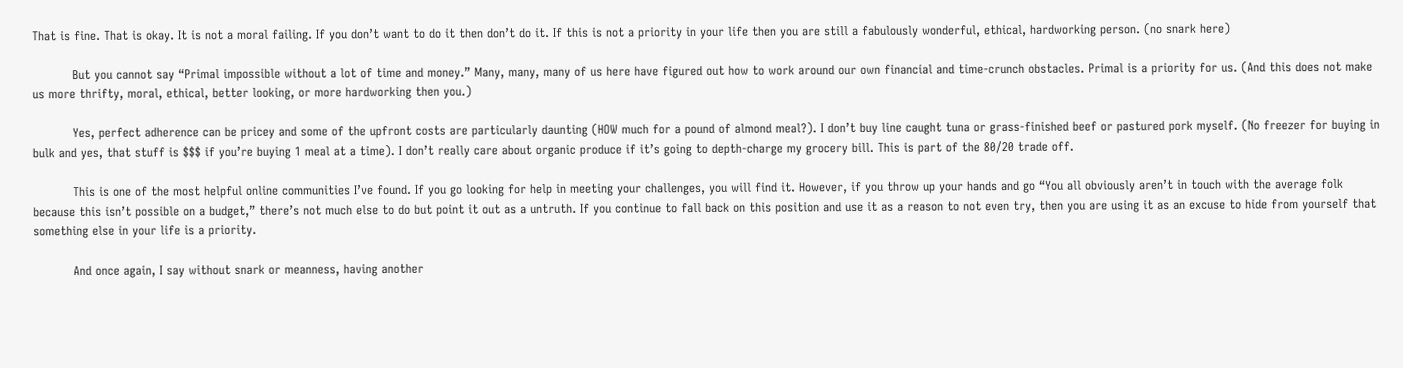That is fine. That is okay. It is not a moral failing. If you don’t want to do it then don’t do it. If this is not a priority in your life then you are still a fabulously wonderful, ethical, hardworking person. (no snark here)

          But you cannot say “Primal impossible without a lot of time and money.” Many, many, many of us here have figured out how to work around our own financial and time-crunch obstacles. Primal is a priority for us. (And this does not make us more thrifty, moral, ethical, better looking, or more hardworking then you.)

          Yes, perfect adherence can be pricey and some of the upfront costs are particularly daunting (HOW much for a pound of almond meal?). I don’t buy line caught tuna or grass-finished beef or pastured pork myself. (No freezer for buying in bulk and yes, that stuff is $$$ if you’re buying 1 meal at a time). I don’t really care about organic produce if it’s going to depth-charge my grocery bill. This is part of the 80/20 trade off.

          This is one of the most helpful online communities I’ve found. If you go looking for help in meeting your challenges, you will find it. However, if you throw up your hands and go “You all obviously aren’t in touch with the average folk because this isn’t possible on a budget,” there’s not much else to do but point it out as a untruth. If you continue to fall back on this position and use it as a reason to not even try, then you are using it as an excuse to hide from yourself that something else in your life is a priority.

          And once again, I say without snark or meanness, having another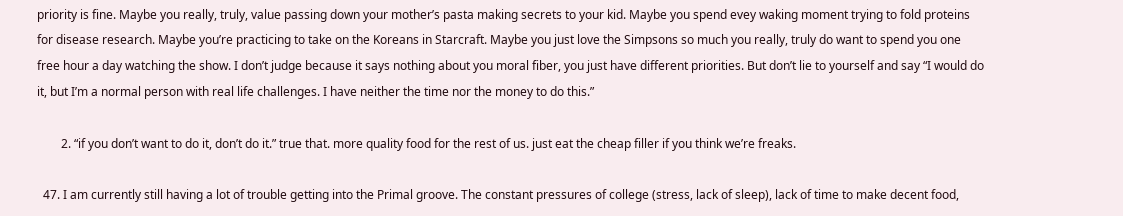priority is fine. Maybe you really, truly, value passing down your mother’s pasta making secrets to your kid. Maybe you spend evey waking moment trying to fold proteins for disease research. Maybe you’re practicing to take on the Koreans in Starcraft. Maybe you just love the Simpsons so much you really, truly do want to spend you one free hour a day watching the show. I don’t judge because it says nothing about you moral fiber, you just have different priorities. But don’t lie to yourself and say “I would do it, but I’m a normal person with real life challenges. I have neither the time nor the money to do this.”

        2. “if you don’t want to do it, don’t do it.” true that. more quality food for the rest of us. just eat the cheap filler if you think we’re freaks.

  47. I am currently still having a lot of trouble getting into the Primal groove. The constant pressures of college (stress, lack of sleep), lack of time to make decent food,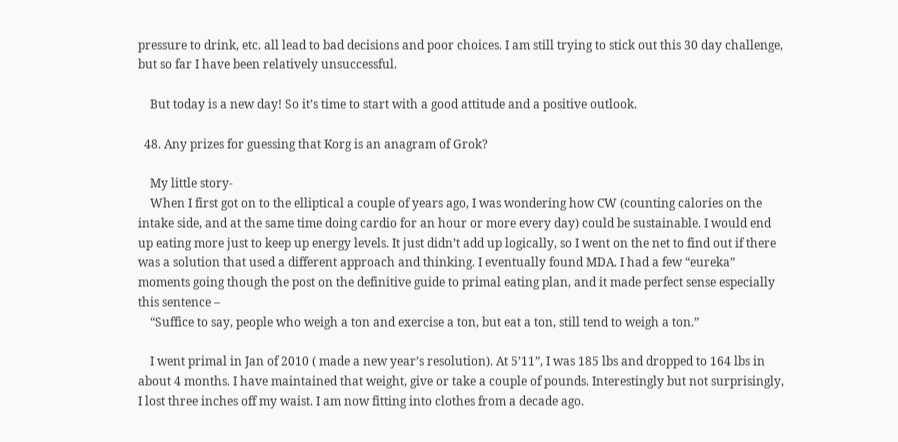pressure to drink, etc. all lead to bad decisions and poor choices. I am still trying to stick out this 30 day challenge, but so far I have been relatively unsuccessful.

    But today is a new day! So it’s time to start with a good attitude and a positive outlook.

  48. Any prizes for guessing that Korg is an anagram of Grok?

    My little story-
    When I first got on to the elliptical a couple of years ago, I was wondering how CW (counting calories on the intake side, and at the same time doing cardio for an hour or more every day) could be sustainable. I would end up eating more just to keep up energy levels. It just didn’t add up logically, so I went on the net to find out if there was a solution that used a different approach and thinking. I eventually found MDA. I had a few “eureka” moments going though the post on the definitive guide to primal eating plan, and it made perfect sense especially this sentence –
    “Suffice to say, people who weigh a ton and exercise a ton, but eat a ton, still tend to weigh a ton.”

    I went primal in Jan of 2010 ( made a new year’s resolution). At 5’11”, I was 185 lbs and dropped to 164 lbs in about 4 months. I have maintained that weight, give or take a couple of pounds. Interestingly but not surprisingly, I lost three inches off my waist. I am now fitting into clothes from a decade ago.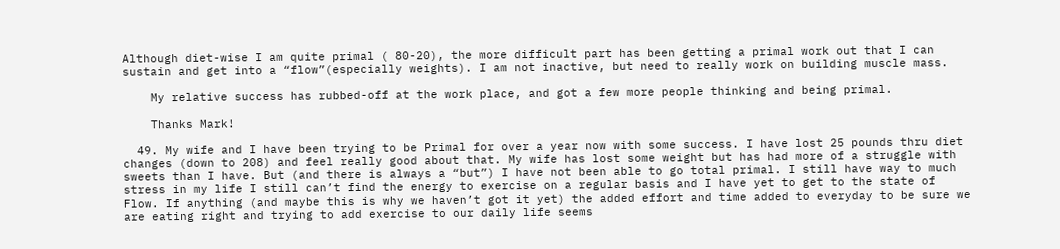Although diet-wise I am quite primal ( 80-20), the more difficult part has been getting a primal work out that I can sustain and get into a “flow”(especially weights). I am not inactive, but need to really work on building muscle mass.

    My relative success has rubbed-off at the work place, and got a few more people thinking and being primal.

    Thanks Mark!

  49. My wife and I have been trying to be Primal for over a year now with some success. I have lost 25 pounds thru diet changes (down to 208) and feel really good about that. My wife has lost some weight but has had more of a struggle with sweets than I have. But (and there is always a “but”) I have not been able to go total primal. I still have way to much stress in my life I still can’t find the energy to exercise on a regular basis and I have yet to get to the state of Flow. If anything (and maybe this is why we haven’t got it yet) the added effort and time added to everyday to be sure we are eating right and trying to add exercise to our daily life seems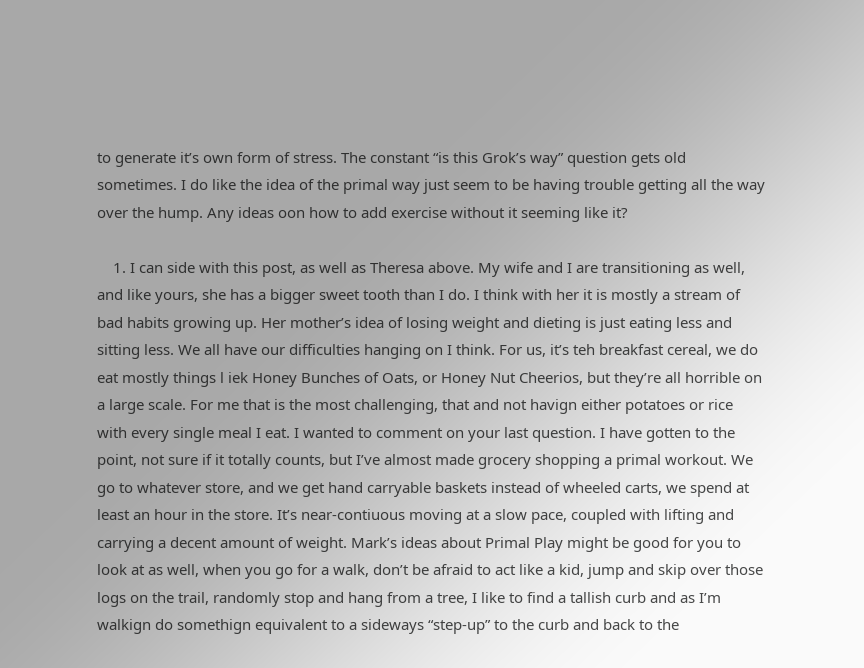to generate it’s own form of stress. The constant “is this Grok’s way” question gets old sometimes. I do like the idea of the primal way just seem to be having trouble getting all the way over the hump. Any ideas oon how to add exercise without it seeming like it?

    1. I can side with this post, as well as Theresa above. My wife and I are transitioning as well, and like yours, she has a bigger sweet tooth than I do. I think with her it is mostly a stream of bad habits growing up. Her mother’s idea of losing weight and dieting is just eating less and sitting less. We all have our difficulties hanging on I think. For us, it’s teh breakfast cereal, we do eat mostly things l iek Honey Bunches of Oats, or Honey Nut Cheerios, but they’re all horrible on a large scale. For me that is the most challenging, that and not havign either potatoes or rice with every single meal I eat. I wanted to comment on your last question. I have gotten to the point, not sure if it totally counts, but I’ve almost made grocery shopping a primal workout. We go to whatever store, and we get hand carryable baskets instead of wheeled carts, we spend at least an hour in the store. It’s near-contiuous moving at a slow pace, coupled with lifting and carrying a decent amount of weight. Mark’s ideas about Primal Play might be good for you to look at as well, when you go for a walk, don’t be afraid to act like a kid, jump and skip over those logs on the trail, randomly stop and hang from a tree, I like to find a tallish curb and as I’m walkign do somethign equivalent to a sideways “step-up” to the curb and back to the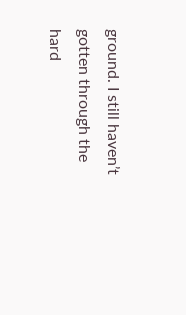ground. I still haven’t gotten through the hard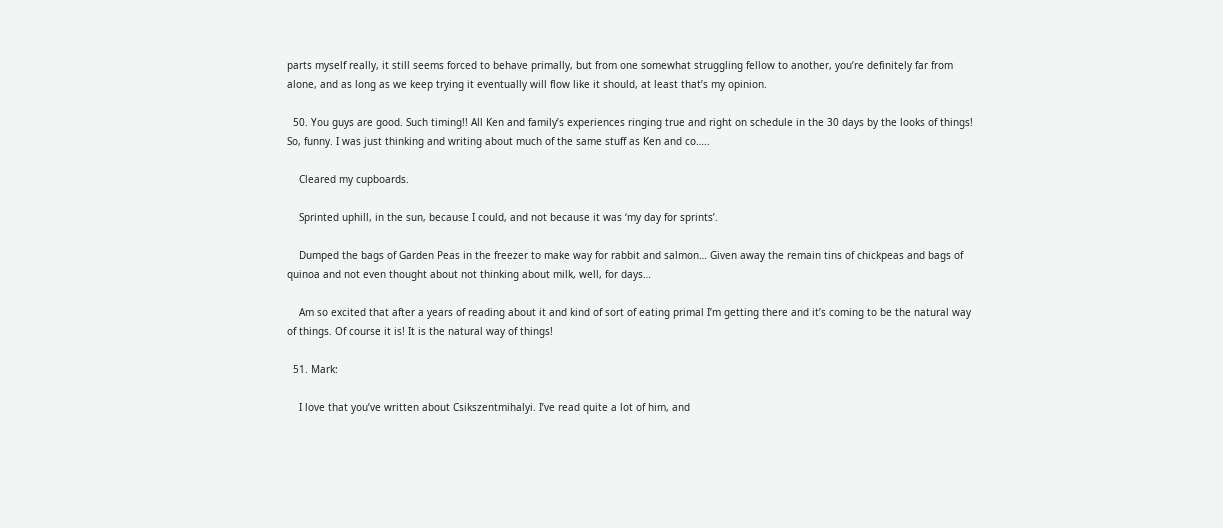parts myself really, it still seems forced to behave primally, but from one somewhat struggling fellow to another, you’re definitely far from alone, and as long as we keep trying it eventually will flow like it should, at least that’s my opinion.

  50. You guys are good. Such timing!! All Ken and family’s experiences ringing true and right on schedule in the 30 days by the looks of things! So, funny. I was just thinking and writing about much of the same stuff as Ken and co…..

    Cleared my cupboards.

    Sprinted uphill, in the sun, because I could, and not because it was ‘my day for sprints’.

    Dumped the bags of Garden Peas in the freezer to make way for rabbit and salmon… Given away the remain tins of chickpeas and bags of quinoa and not even thought about not thinking about milk, well, for days…

    Am so excited that after a years of reading about it and kind of sort of eating primal I’m getting there and it’s coming to be the natural way of things. Of course it is! It is the natural way of things!

  51. Mark:

    I love that you’ve written about Csikszentmihalyi. I’ve read quite a lot of him, and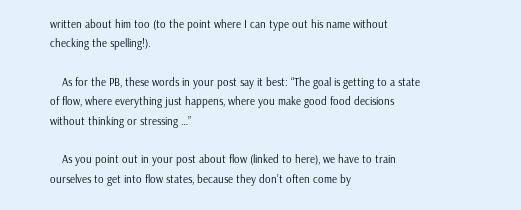written about him too (to the point where I can type out his name without checking the spelling!).

    As for the PB, these words in your post say it best: “The goal is getting to a state of flow, where everything just happens, where you make good food decisions without thinking or stressing …”

    As you point out in your post about flow (linked to here), we have to train ourselves to get into flow states, because they don’t often come by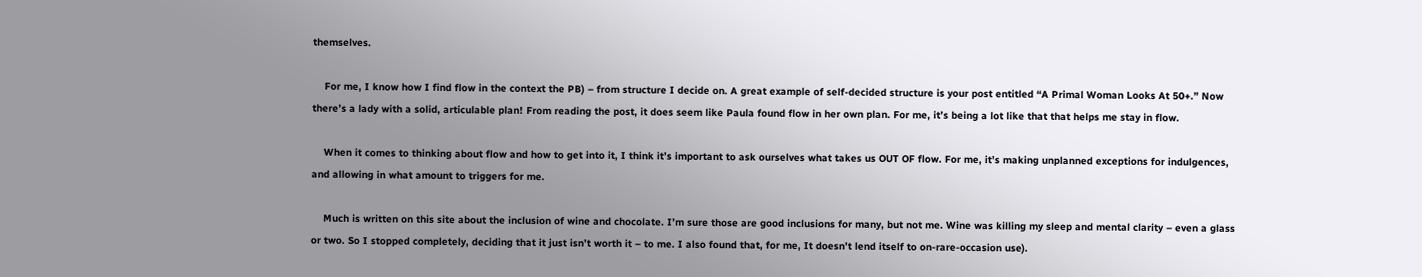themselves.

    For me, I know how I find flow in the context the PB) – from structure I decide on. A great example of self-decided structure is your post entitled “A Primal Woman Looks At 50+.” Now there’s a lady with a solid, articulable plan! From reading the post, it does seem like Paula found flow in her own plan. For me, it’s being a lot like that that helps me stay in flow.

    When it comes to thinking about flow and how to get into it, I think it’s important to ask ourselves what takes us OUT OF flow. For me, it’s making unplanned exceptions for indulgences, and allowing in what amount to triggers for me.

    Much is written on this site about the inclusion of wine and chocolate. I’m sure those are good inclusions for many, but not me. Wine was killing my sleep and mental clarity – even a glass or two. So I stopped completely, deciding that it just isn’t worth it – to me. I also found that, for me, It doesn’t lend itself to on-rare-occasion use).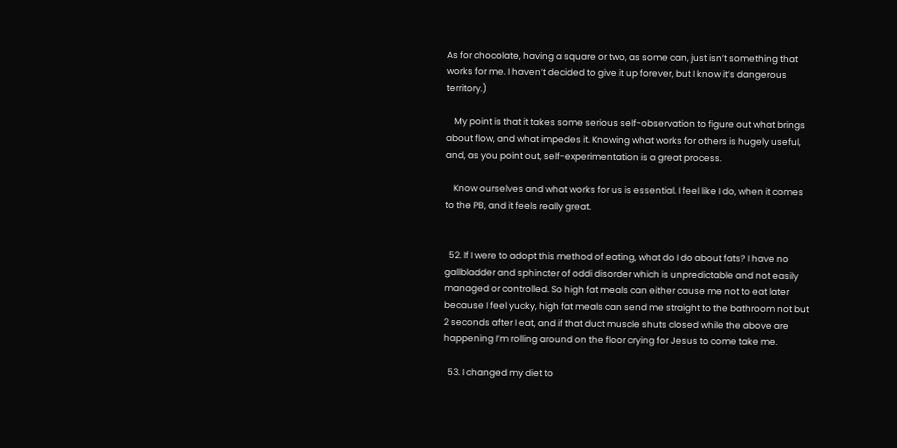As for chocolate, having a square or two, as some can, just isn’t something that works for me. I haven’t decided to give it up forever, but I know it’s dangerous territory.)

    My point is that it takes some serious self-observation to figure out what brings about flow, and what impedes it. Knowing what works for others is hugely useful, and, as you point out, self-experimentation is a great process.

    Know ourselves and what works for us is essential. I feel like I do, when it comes to the PB, and it feels really great.


  52. If I were to adopt this method of eating, what do I do about fats? I have no gallbladder and sphincter of oddi disorder which is unpredictable and not easily managed or controlled. So high fat meals can either cause me not to eat later because I feel yucky, high fat meals can send me straight to the bathroom not but 2 seconds after I eat, and if that duct muscle shuts closed while the above are happening I’m rolling around on the floor crying for Jesus to come take me.

  53. I changed my diet to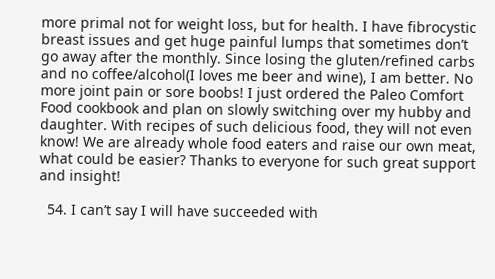more primal not for weight loss, but for health. I have fibrocystic breast issues and get huge painful lumps that sometimes don’t go away after the monthly. Since losing the gluten/refined carbs and no coffee/alcohol(I loves me beer and wine), I am better. No more joint pain or sore boobs! I just ordered the Paleo Comfort Food cookbook and plan on slowly switching over my hubby and daughter. With recipes of such delicious food, they will not even know! We are already whole food eaters and raise our own meat, what could be easier? Thanks to everyone for such great support and insight!

  54. I can’t say I will have succeeded with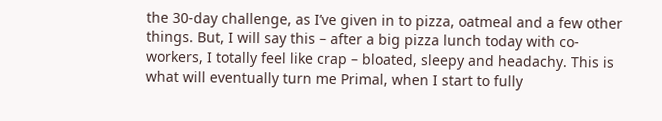the 30-day challenge, as I’ve given in to pizza, oatmeal and a few other things. But, I will say this – after a big pizza lunch today with co-workers, I totally feel like crap – bloated, sleepy and headachy. This is what will eventually turn me Primal, when I start to fully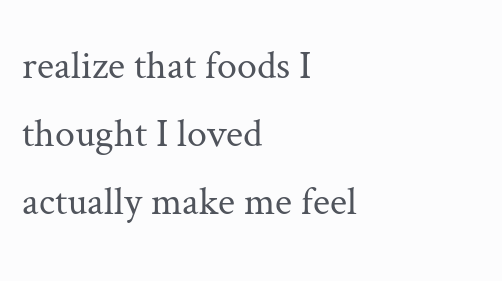realize that foods I thought I loved actually make me feel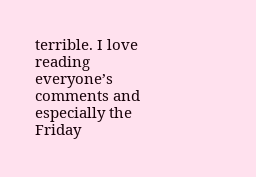terrible. I love reading everyone’s comments and especially the Friday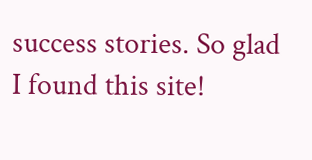success stories. So glad I found this site!